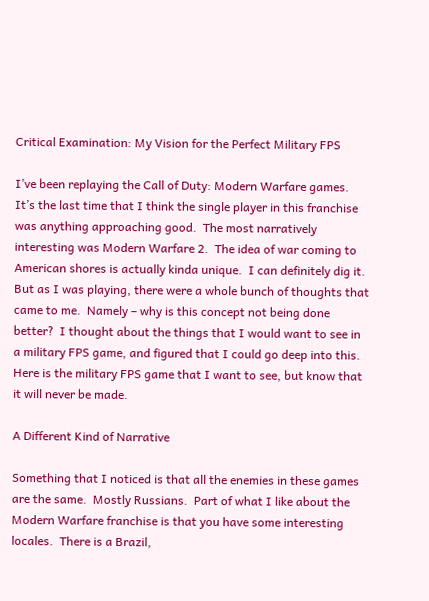Critical Examination: My Vision for the Perfect Military FPS

I’ve been replaying the Call of Duty: Modern Warfare games.  It’s the last time that I think the single player in this franchise was anything approaching good.  The most narratively interesting was Modern Warfare 2.  The idea of war coming to American shores is actually kinda unique.  I can definitely dig it.  But as I was playing, there were a whole bunch of thoughts that came to me.  Namely – why is this concept not being done better?  I thought about the things that I would want to see in a military FPS game, and figured that I could go deep into this.  Here is the military FPS game that I want to see, but know that it will never be made.

A Different Kind of Narrative

Something that I noticed is that all the enemies in these games are the same.  Mostly Russians.  Part of what I like about the Modern Warfare franchise is that you have some interesting locales.  There is a Brazil,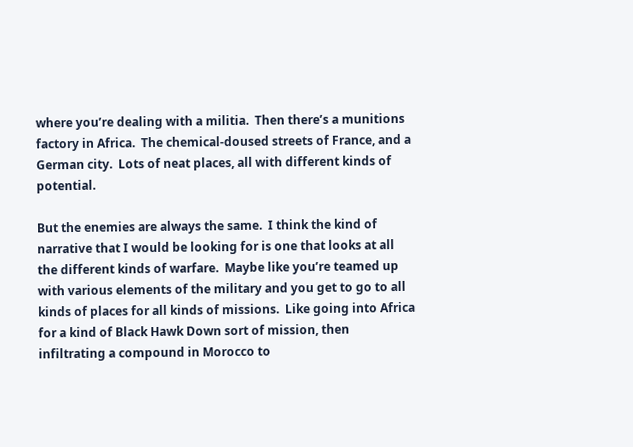where you’re dealing with a militia.  Then there’s a munitions factory in Africa.  The chemical-doused streets of France, and a German city.  Lots of neat places, all with different kinds of potential.

But the enemies are always the same.  I think the kind of narrative that I would be looking for is one that looks at all the different kinds of warfare.  Maybe like you’re teamed up with various elements of the military and you get to go to all kinds of places for all kinds of missions.  Like going into Africa for a kind of Black Hawk Down sort of mission, then infiltrating a compound in Morocco to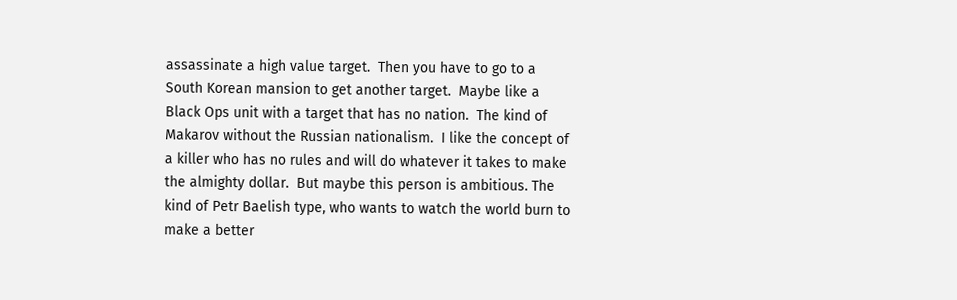assassinate a high value target.  Then you have to go to a South Korean mansion to get another target.  Maybe like a Black Ops unit with a target that has no nation.  The kind of Makarov without the Russian nationalism.  I like the concept of a killer who has no rules and will do whatever it takes to make the almighty dollar.  But maybe this person is ambitious. The kind of Petr Baelish type, who wants to watch the world burn to make a better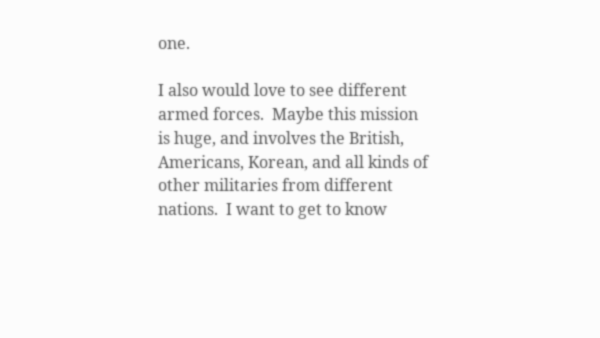one.

I also would love to see different armed forces.  Maybe this mission is huge, and involves the British, Americans, Korean, and all kinds of other militaries from different nations.  I want to get to know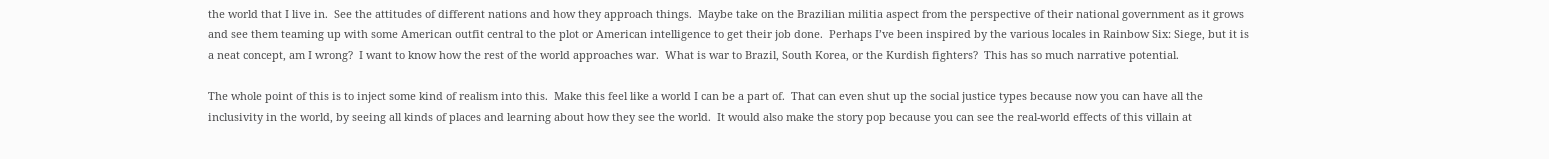the world that I live in.  See the attitudes of different nations and how they approach things.  Maybe take on the Brazilian militia aspect from the perspective of their national government as it grows and see them teaming up with some American outfit central to the plot or American intelligence to get their job done.  Perhaps I’ve been inspired by the various locales in Rainbow Six: Siege, but it is a neat concept, am I wrong?  I want to know how the rest of the world approaches war.  What is war to Brazil, South Korea, or the Kurdish fighters?  This has so much narrative potential.

The whole point of this is to inject some kind of realism into this.  Make this feel like a world I can be a part of.  That can even shut up the social justice types because now you can have all the inclusivity in the world, by seeing all kinds of places and learning about how they see the world.  It would also make the story pop because you can see the real-world effects of this villain at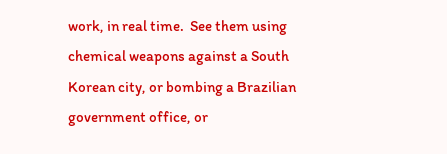work, in real time.  See them using chemical weapons against a South Korean city, or bombing a Brazilian government office, or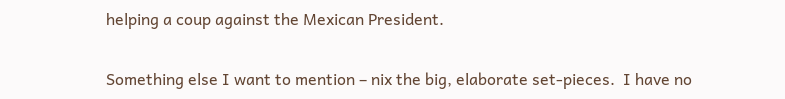helping a coup against the Mexican President.

Something else I want to mention – nix the big, elaborate set-pieces.  I have no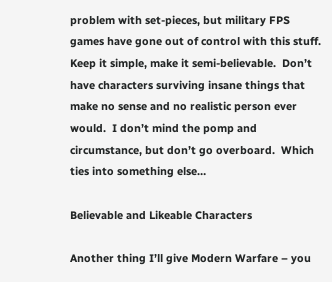problem with set-pieces, but military FPS games have gone out of control with this stuff.  Keep it simple, make it semi-believable.  Don’t have characters surviving insane things that make no sense and no realistic person ever would.  I don’t mind the pomp and circumstance, but don’t go overboard.  Which ties into something else…

Believable and Likeable Characters

Another thing I’ll give Modern Warfare – you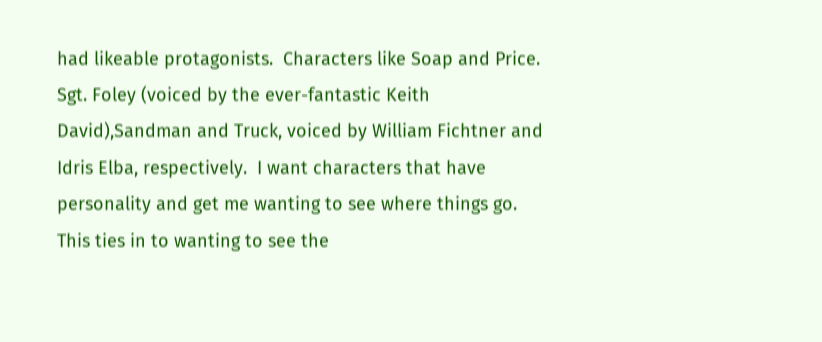had likeable protagonists.  Characters like Soap and Price.  Sgt. Foley (voiced by the ever-fantastic Keith David),Sandman and Truck, voiced by William Fichtner and Idris Elba, respectively.  I want characters that have personality and get me wanting to see where things go.  This ties in to wanting to see the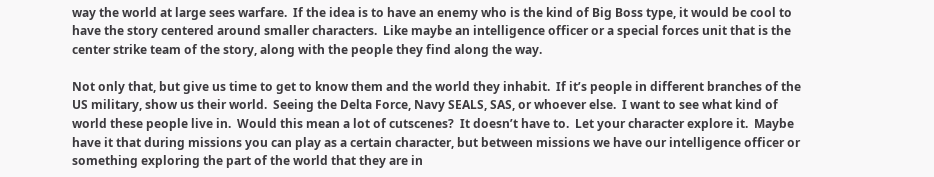way the world at large sees warfare.  If the idea is to have an enemy who is the kind of Big Boss type, it would be cool to have the story centered around smaller characters.  Like maybe an intelligence officer or a special forces unit that is the center strike team of the story, along with the people they find along the way.

Not only that, but give us time to get to know them and the world they inhabit.  If it’s people in different branches of the US military, show us their world.  Seeing the Delta Force, Navy SEALS, SAS, or whoever else.  I want to see what kind of world these people live in.  Would this mean a lot of cutscenes?  It doesn’t have to.  Let your character explore it.  Maybe have it that during missions you can play as a certain character, but between missions we have our intelligence officer or something exploring the part of the world that they are in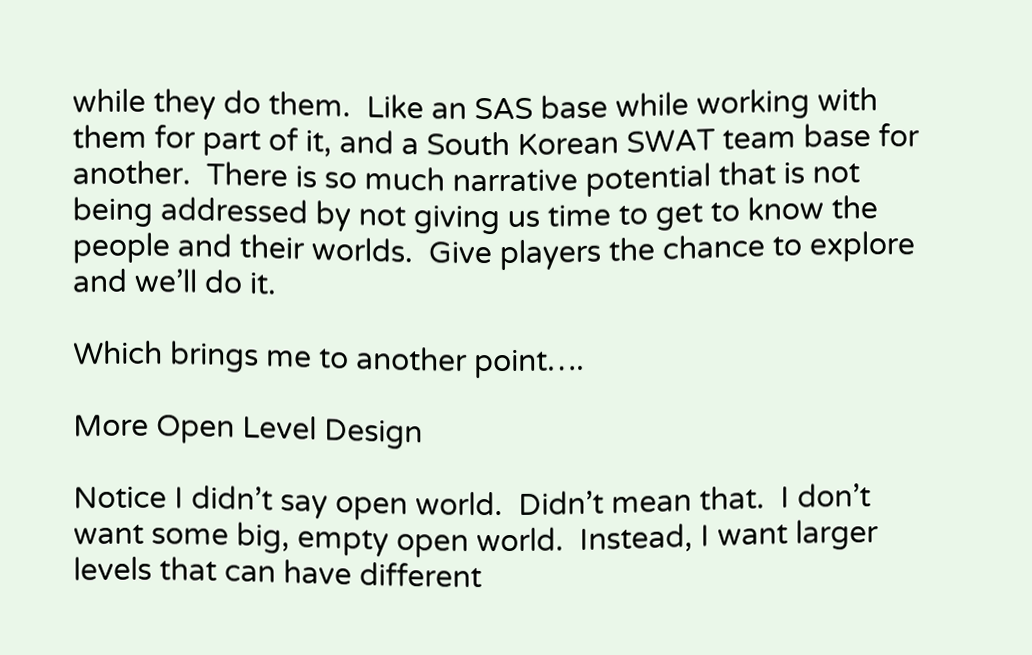while they do them.  Like an SAS base while working with them for part of it, and a South Korean SWAT team base for another.  There is so much narrative potential that is not being addressed by not giving us time to get to know the people and their worlds.  Give players the chance to explore and we’ll do it.

Which brings me to another point….

More Open Level Design

Notice I didn’t say open world.  Didn’t mean that.  I don’t want some big, empty open world.  Instead, I want larger levels that can have different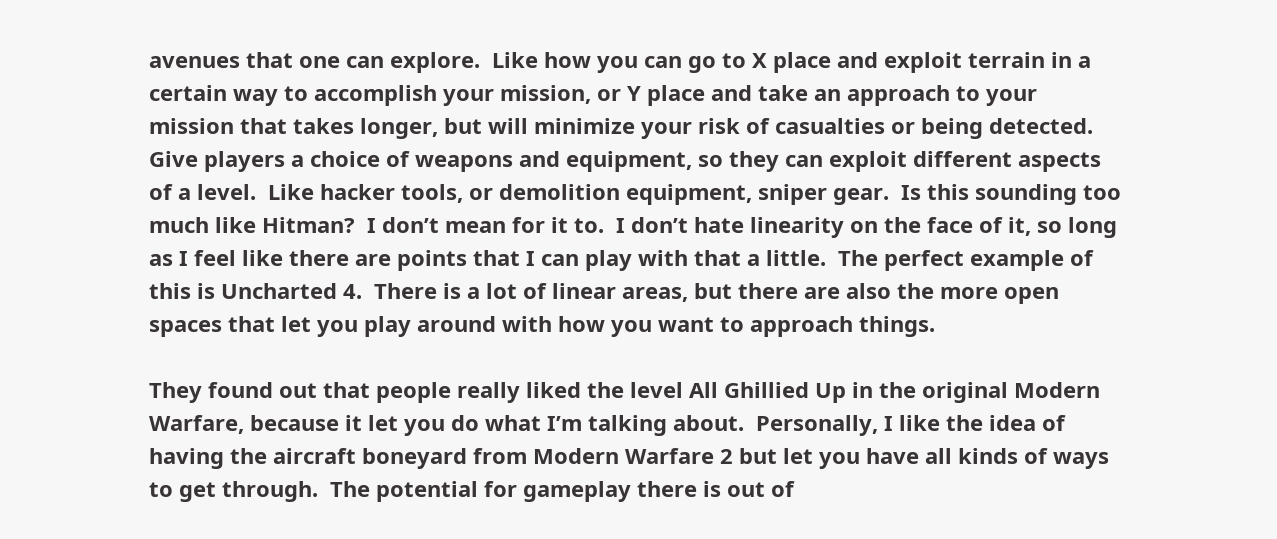avenues that one can explore.  Like how you can go to X place and exploit terrain in a certain way to accomplish your mission, or Y place and take an approach to your mission that takes longer, but will minimize your risk of casualties or being detected.  Give players a choice of weapons and equipment, so they can exploit different aspects of a level.  Like hacker tools, or demolition equipment, sniper gear.  Is this sounding too much like Hitman?  I don’t mean for it to.  I don’t hate linearity on the face of it, so long as I feel like there are points that I can play with that a little.  The perfect example of this is Uncharted 4.  There is a lot of linear areas, but there are also the more open spaces that let you play around with how you want to approach things.

They found out that people really liked the level All Ghillied Up in the original Modern Warfare, because it let you do what I’m talking about.  Personally, I like the idea of having the aircraft boneyard from Modern Warfare 2 but let you have all kinds of ways to get through.  The potential for gameplay there is out of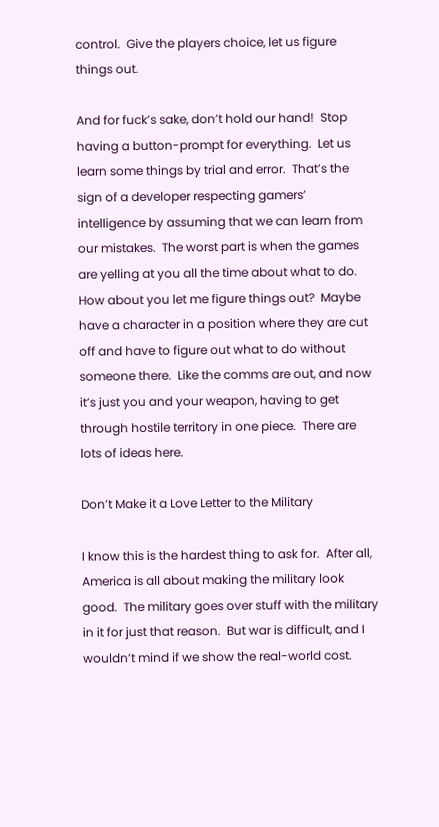control.  Give the players choice, let us figure things out.

And for fuck’s sake, don’t hold our hand!  Stop having a button-prompt for everything.  Let us learn some things by trial and error.  That’s the sign of a developer respecting gamers’ intelligence by assuming that we can learn from our mistakes.  The worst part is when the games are yelling at you all the time about what to do.  How about you let me figure things out?  Maybe have a character in a position where they are cut off and have to figure out what to do without someone there.  Like the comms are out, and now it’s just you and your weapon, having to get through hostile territory in one piece.  There are lots of ideas here.

Don’t Make it a Love Letter to the Military

I know this is the hardest thing to ask for.  After all, America is all about making the military look good.  The military goes over stuff with the military in it for just that reason.  But war is difficult, and I wouldn’t mind if we show the real-world cost.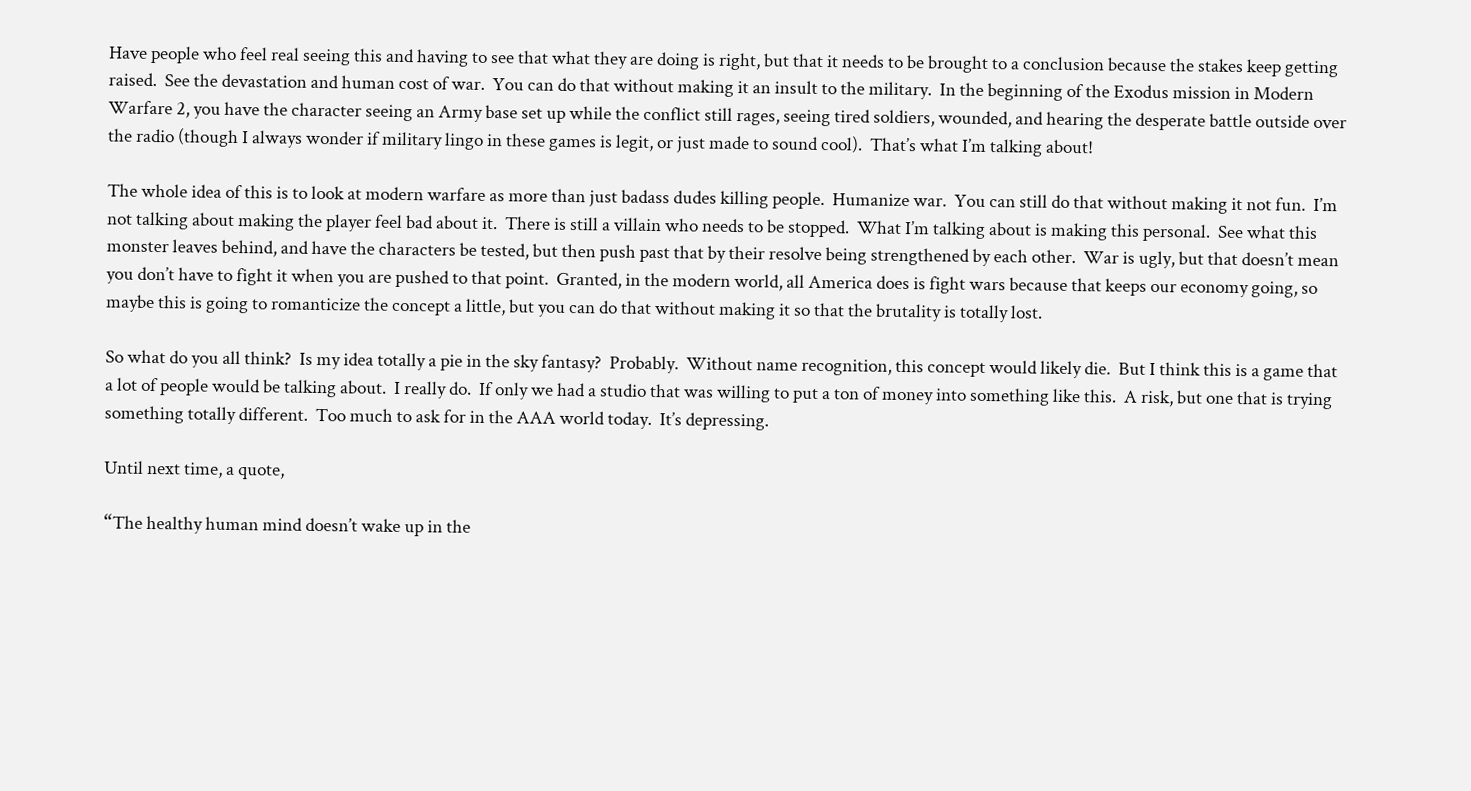Have people who feel real seeing this and having to see that what they are doing is right, but that it needs to be brought to a conclusion because the stakes keep getting raised.  See the devastation and human cost of war.  You can do that without making it an insult to the military.  In the beginning of the Exodus mission in Modern Warfare 2, you have the character seeing an Army base set up while the conflict still rages, seeing tired soldiers, wounded, and hearing the desperate battle outside over the radio (though I always wonder if military lingo in these games is legit, or just made to sound cool).  That’s what I’m talking about!

The whole idea of this is to look at modern warfare as more than just badass dudes killing people.  Humanize war.  You can still do that without making it not fun.  I’m not talking about making the player feel bad about it.  There is still a villain who needs to be stopped.  What I’m talking about is making this personal.  See what this monster leaves behind, and have the characters be tested, but then push past that by their resolve being strengthened by each other.  War is ugly, but that doesn’t mean you don’t have to fight it when you are pushed to that point.  Granted, in the modern world, all America does is fight wars because that keeps our economy going, so maybe this is going to romanticize the concept a little, but you can do that without making it so that the brutality is totally lost.

So what do you all think?  Is my idea totally a pie in the sky fantasy?  Probably.  Without name recognition, this concept would likely die.  But I think this is a game that a lot of people would be talking about.  I really do.  If only we had a studio that was willing to put a ton of money into something like this.  A risk, but one that is trying something totally different.  Too much to ask for in the AAA world today.  It’s depressing.

Until next time, a quote,

“The healthy human mind doesn’t wake up in the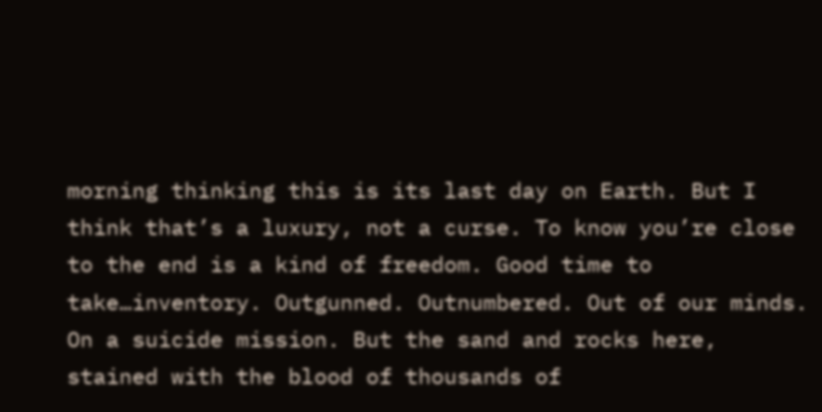morning thinking this is its last day on Earth. But I think that’s a luxury, not a curse. To know you’re close to the end is a kind of freedom. Good time to take…inventory. Outgunned. Outnumbered. Out of our minds. On a suicide mission. But the sand and rocks here, stained with the blood of thousands of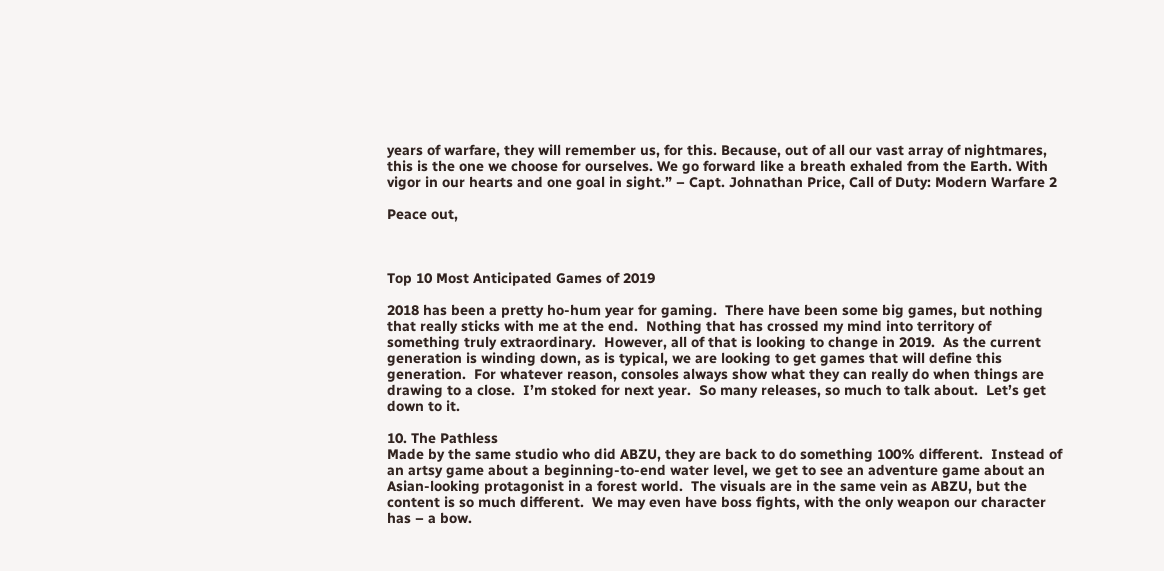years of warfare, they will remember us, for this. Because, out of all our vast array of nightmares, this is the one we choose for ourselves. We go forward like a breath exhaled from the Earth. With vigor in our hearts and one goal in sight.” – Capt. Johnathan Price, Call of Duty: Modern Warfare 2

Peace out,



Top 10 Most Anticipated Games of 2019

2018 has been a pretty ho-hum year for gaming.  There have been some big games, but nothing that really sticks with me at the end.  Nothing that has crossed my mind into territory of something truly extraordinary.  However, all of that is looking to change in 2019.  As the current generation is winding down, as is typical, we are looking to get games that will define this generation.  For whatever reason, consoles always show what they can really do when things are drawing to a close.  I’m stoked for next year.  So many releases, so much to talk about.  Let’s get down to it.

10. The Pathless
Made by the same studio who did ABZU, they are back to do something 100% different.  Instead of an artsy game about a beginning-to-end water level, we get to see an adventure game about an Asian-looking protagonist in a forest world.  The visuals are in the same vein as ABZU, but the content is so much different.  We may even have boss fights, with the only weapon our character has – a bow.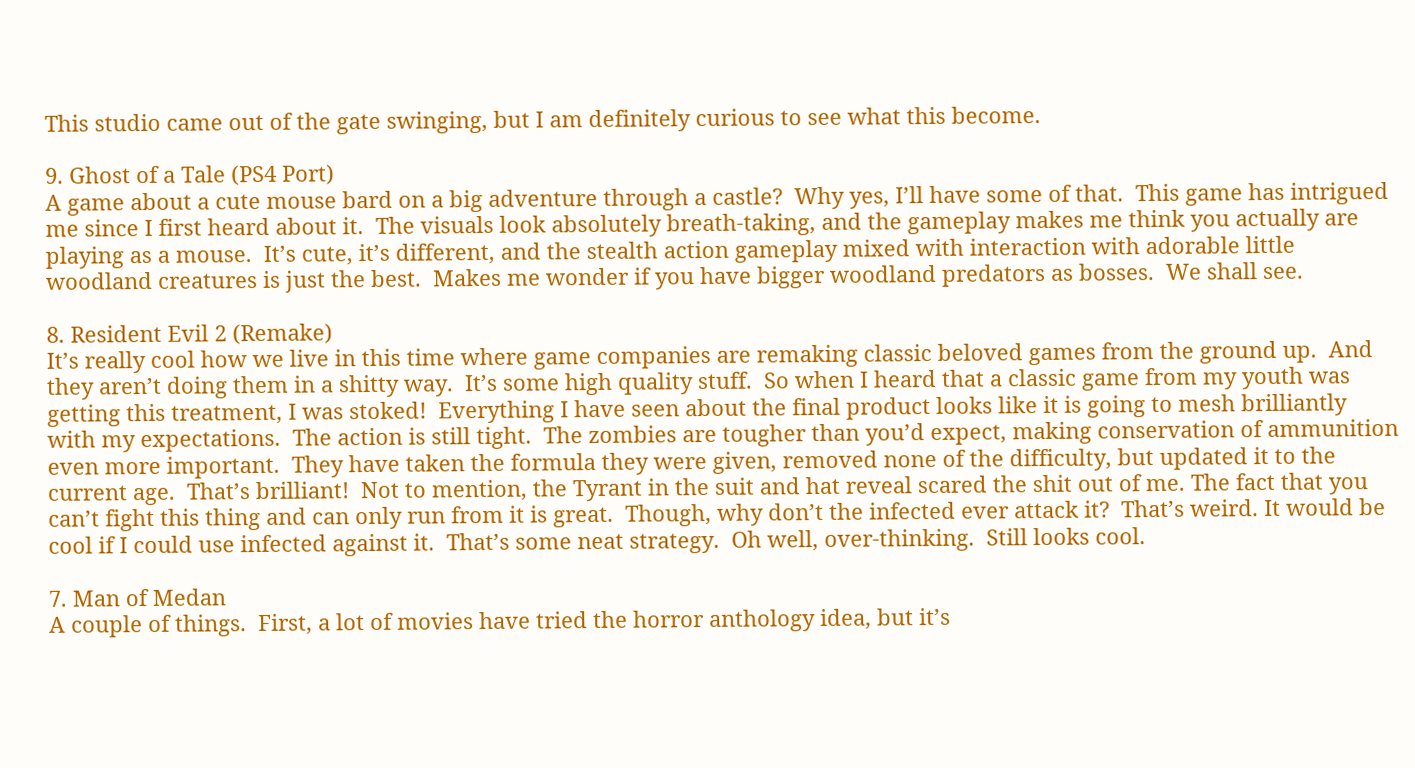This studio came out of the gate swinging, but I am definitely curious to see what this become.

9. Ghost of a Tale (PS4 Port)
A game about a cute mouse bard on a big adventure through a castle?  Why yes, I’ll have some of that.  This game has intrigued me since I first heard about it.  The visuals look absolutely breath-taking, and the gameplay makes me think you actually are playing as a mouse.  It’s cute, it’s different, and the stealth action gameplay mixed with interaction with adorable little woodland creatures is just the best.  Makes me wonder if you have bigger woodland predators as bosses.  We shall see.

8. Resident Evil 2 (Remake)
It’s really cool how we live in this time where game companies are remaking classic beloved games from the ground up.  And they aren’t doing them in a shitty way.  It’s some high quality stuff.  So when I heard that a classic game from my youth was getting this treatment, I was stoked!  Everything I have seen about the final product looks like it is going to mesh brilliantly with my expectations.  The action is still tight.  The zombies are tougher than you’d expect, making conservation of ammunition even more important.  They have taken the formula they were given, removed none of the difficulty, but updated it to the current age.  That’s brilliant!  Not to mention, the Tyrant in the suit and hat reveal scared the shit out of me. The fact that you can’t fight this thing and can only run from it is great.  Though, why don’t the infected ever attack it?  That’s weird. It would be cool if I could use infected against it.  That’s some neat strategy.  Oh well, over-thinking.  Still looks cool.

7. Man of Medan
A couple of things.  First, a lot of movies have tried the horror anthology idea, but it’s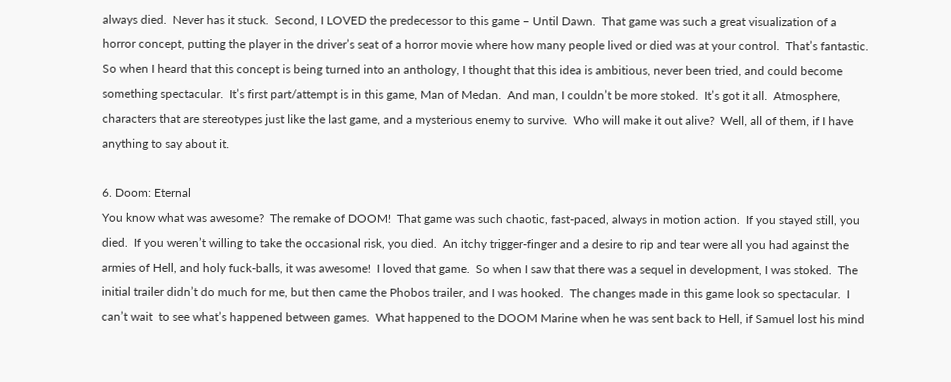always died.  Never has it stuck.  Second, I LOVED the predecessor to this game – Until Dawn.  That game was such a great visualization of a horror concept, putting the player in the driver’s seat of a horror movie where how many people lived or died was at your control.  That’s fantastic.  So when I heard that this concept is being turned into an anthology, I thought that this idea is ambitious, never been tried, and could become something spectacular.  It’s first part/attempt is in this game, Man of Medan.  And man, I couldn’t be more stoked.  It’s got it all.  Atmosphere, characters that are stereotypes just like the last game, and a mysterious enemy to survive.  Who will make it out alive?  Well, all of them, if I have anything to say about it.

6. Doom: Eternal
You know what was awesome?  The remake of DOOM!  That game was such chaotic, fast-paced, always in motion action.  If you stayed still, you died.  If you weren’t willing to take the occasional risk, you died.  An itchy trigger-finger and a desire to rip and tear were all you had against the armies of Hell, and holy fuck-balls, it was awesome!  I loved that game.  So when I saw that there was a sequel in development, I was stoked.  The initial trailer didn’t do much for me, but then came the Phobos trailer, and I was hooked.  The changes made in this game look so spectacular.  I can’t wait  to see what’s happened between games.  What happened to the DOOM Marine when he was sent back to Hell, if Samuel lost his mind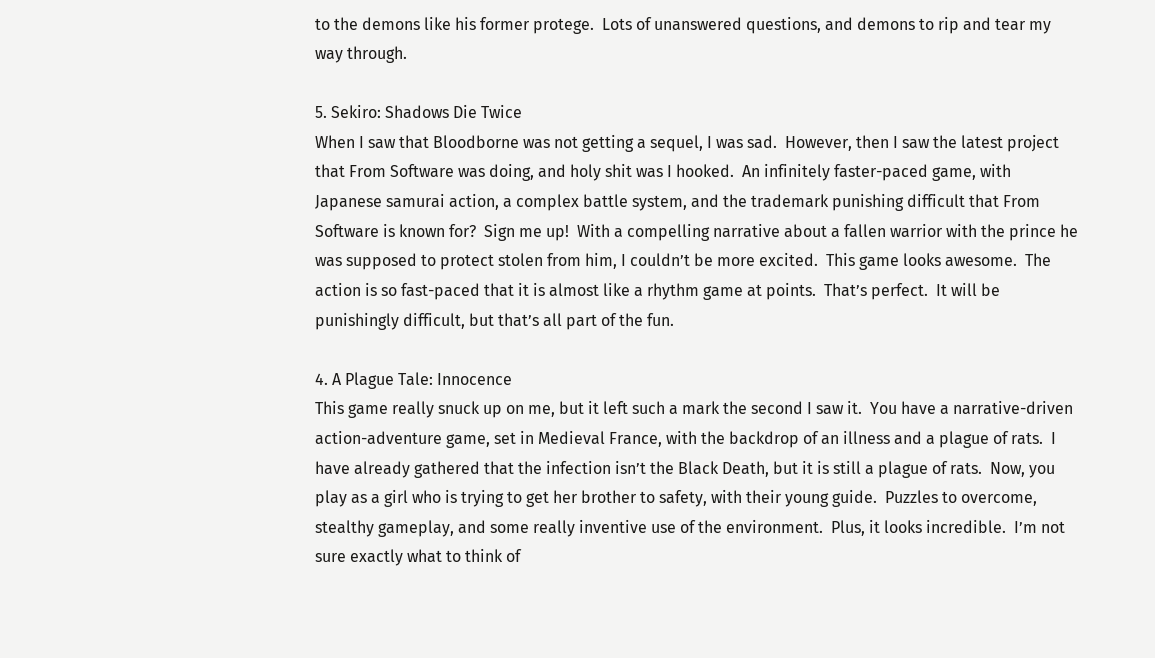to the demons like his former protege.  Lots of unanswered questions, and demons to rip and tear my way through.

5. Sekiro: Shadows Die Twice
When I saw that Bloodborne was not getting a sequel, I was sad.  However, then I saw the latest project that From Software was doing, and holy shit was I hooked.  An infinitely faster-paced game, with Japanese samurai action, a complex battle system, and the trademark punishing difficult that From Software is known for?  Sign me up!  With a compelling narrative about a fallen warrior with the prince he was supposed to protect stolen from him, I couldn’t be more excited.  This game looks awesome.  The action is so fast-paced that it is almost like a rhythm game at points.  That’s perfect.  It will be punishingly difficult, but that’s all part of the fun.

4. A Plague Tale: Innocence
This game really snuck up on me, but it left such a mark the second I saw it.  You have a narrative-driven action-adventure game, set in Medieval France, with the backdrop of an illness and a plague of rats.  I have already gathered that the infection isn’t the Black Death, but it is still a plague of rats.  Now, you play as a girl who is trying to get her brother to safety, with their young guide.  Puzzles to overcome, stealthy gameplay, and some really inventive use of the environment.  Plus, it looks incredible.  I’m not sure exactly what to think of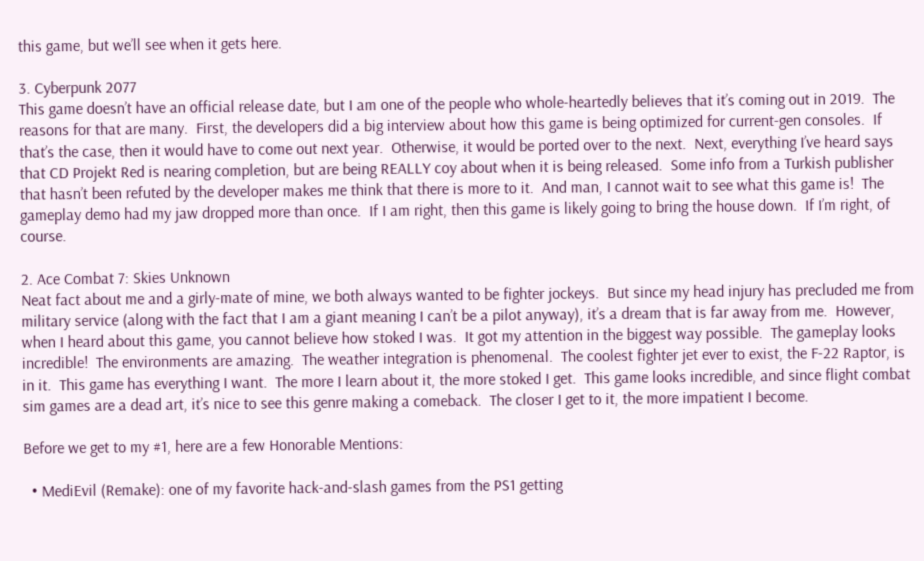this game, but we’ll see when it gets here.

3. Cyberpunk 2077
This game doesn’t have an official release date, but I am one of the people who whole-heartedly believes that it’s coming out in 2019.  The reasons for that are many.  First, the developers did a big interview about how this game is being optimized for current-gen consoles.  If that’s the case, then it would have to come out next year.  Otherwise, it would be ported over to the next.  Next, everything I’ve heard says that CD Projekt Red is nearing completion, but are being REALLY coy about when it is being released.  Some info from a Turkish publisher that hasn’t been refuted by the developer makes me think that there is more to it.  And man, I cannot wait to see what this game is!  The gameplay demo had my jaw dropped more than once.  If I am right, then this game is likely going to bring the house down.  If I’m right, of course.

2. Ace Combat 7: Skies Unknown
Neat fact about me and a girly-mate of mine, we both always wanted to be fighter jockeys.  But since my head injury has precluded me from military service (along with the fact that I am a giant meaning I can’t be a pilot anyway), it’s a dream that is far away from me.  However, when I heard about this game, you cannot believe how stoked I was.  It got my attention in the biggest way possible.  The gameplay looks incredible!  The environments are amazing.  The weather integration is phenomenal.  The coolest fighter jet ever to exist, the F-22 Raptor, is in it.  This game has everything I want.  The more I learn about it, the more stoked I get.  This game looks incredible, and since flight combat sim games are a dead art, it’s nice to see this genre making a comeback.  The closer I get to it, the more impatient I become.

Before we get to my #1, here are a few Honorable Mentions:

  • MediEvil (Remake): one of my favorite hack-and-slash games from the PS1 getting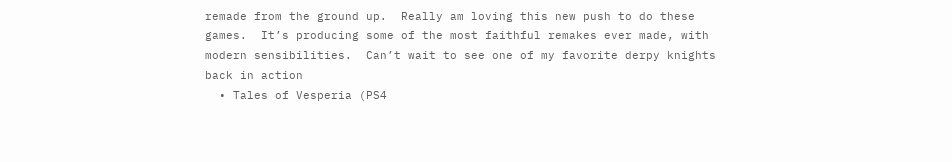remade from the ground up.  Really am loving this new push to do these games.  It’s producing some of the most faithful remakes ever made, with modern sensibilities.  Can’t wait to see one of my favorite derpy knights back in action
  • Tales of Vesperia (PS4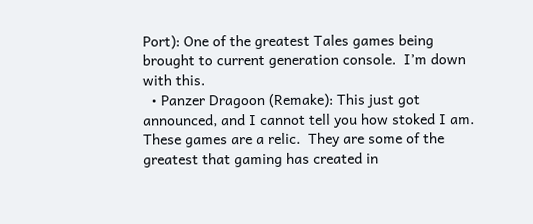Port): One of the greatest Tales games being brought to current generation console.  I’m down with this.
  • Panzer Dragoon (Remake): This just got announced, and I cannot tell you how stoked I am.  These games are a relic.  They are some of the greatest that gaming has created in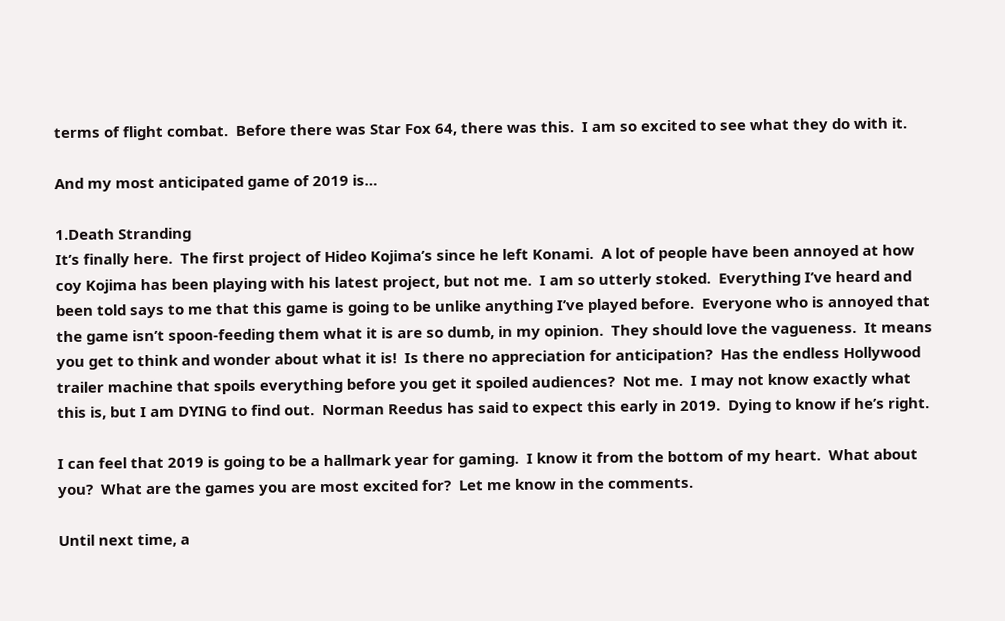terms of flight combat.  Before there was Star Fox 64, there was this.  I am so excited to see what they do with it.

And my most anticipated game of 2019 is…

1.Death Stranding
It’s finally here.  The first project of Hideo Kojima’s since he left Konami.  A lot of people have been annoyed at how coy Kojima has been playing with his latest project, but not me.  I am so utterly stoked.  Everything I’ve heard and been told says to me that this game is going to be unlike anything I’ve played before.  Everyone who is annoyed that the game isn’t spoon-feeding them what it is are so dumb, in my opinion.  They should love the vagueness.  It means you get to think and wonder about what it is!  Is there no appreciation for anticipation?  Has the endless Hollywood trailer machine that spoils everything before you get it spoiled audiences?  Not me.  I may not know exactly what this is, but I am DYING to find out.  Norman Reedus has said to expect this early in 2019.  Dying to know if he’s right.

I can feel that 2019 is going to be a hallmark year for gaming.  I know it from the bottom of my heart.  What about you?  What are the games you are most excited for?  Let me know in the comments.

Until next time, a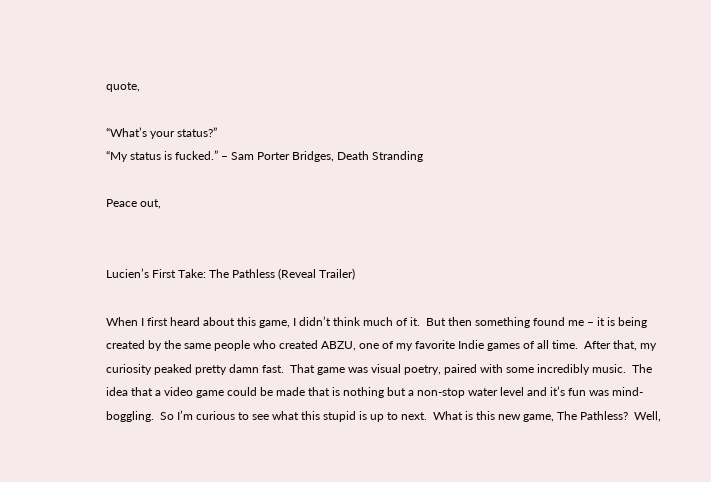quote,

“What’s your status?”
“My status is fucked.” – Sam Porter Bridges, Death Stranding

Peace out,


Lucien’s First Take: The Pathless (Reveal Trailer)

When I first heard about this game, I didn’t think much of it.  But then something found me – it is being created by the same people who created ABZU, one of my favorite Indie games of all time.  After that, my curiosity peaked pretty damn fast.  That game was visual poetry, paired with some incredibly music.  The idea that a video game could be made that is nothing but a non-stop water level and it’s fun was mind-boggling.  So I’m curious to see what this stupid is up to next.  What is this new game, The Pathless?  Well,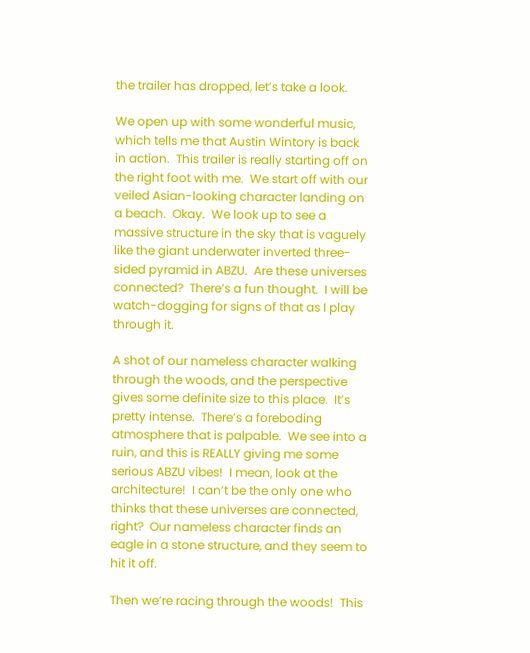the trailer has dropped, let’s take a look.

We open up with some wonderful music, which tells me that Austin Wintory is back in action.  This trailer is really starting off on the right foot with me.  We start off with our veiled Asian-looking character landing on a beach.  Okay.  We look up to see a massive structure in the sky that is vaguely like the giant underwater inverted three-sided pyramid in ABZU.  Are these universes connected?  There’s a fun thought.  I will be watch-dogging for signs of that as I play through it.

A shot of our nameless character walking through the woods, and the perspective gives some definite size to this place.  It’s pretty intense.  There’s a foreboding atmosphere that is palpable.  We see into a ruin, and this is REALLY giving me some serious ABZU vibes!  I mean, look at the architecture!  I can’t be the only one who thinks that these universes are connected, right?  Our nameless character finds an eagle in a stone structure, and they seem to hit it off.

Then we’re racing through the woods!  This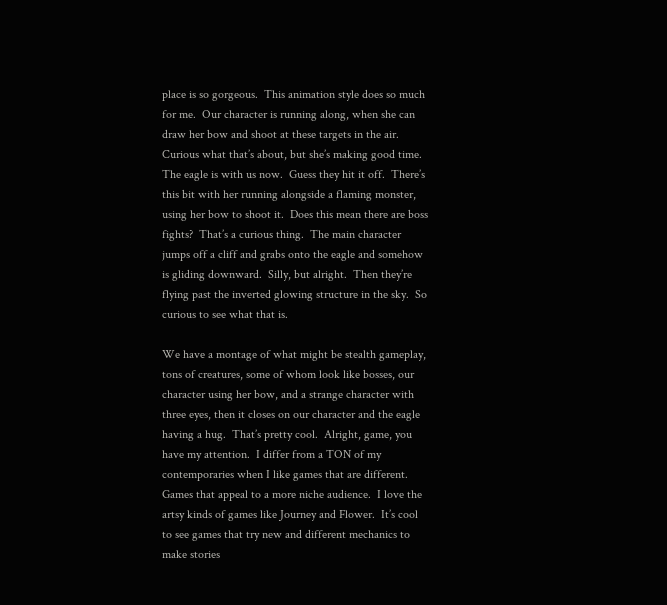place is so gorgeous.  This animation style does so much for me.  Our character is running along, when she can draw her bow and shoot at these targets in the air.  Curious what that’s about, but she’s making good time.  The eagle is with us now.  Guess they hit it off.  There’s this bit with her running alongside a flaming monster, using her bow to shoot it.  Does this mean there are boss fights?  That’s a curious thing.  The main character jumps off a cliff and grabs onto the eagle and somehow is gliding downward.  Silly, but alright.  Then they’re flying past the inverted glowing structure in the sky.  So curious to see what that is.

We have a montage of what might be stealth gameplay, tons of creatures, some of whom look like bosses, our character using her bow, and a strange character with three eyes, then it closes on our character and the eagle having a hug.  That’s pretty cool.  Alright, game, you have my attention.  I differ from a TON of my contemporaries when I like games that are different.  Games that appeal to a more niche audience.  I love the artsy kinds of games like Journey and Flower.  It’s cool to see games that try new and different mechanics to make stories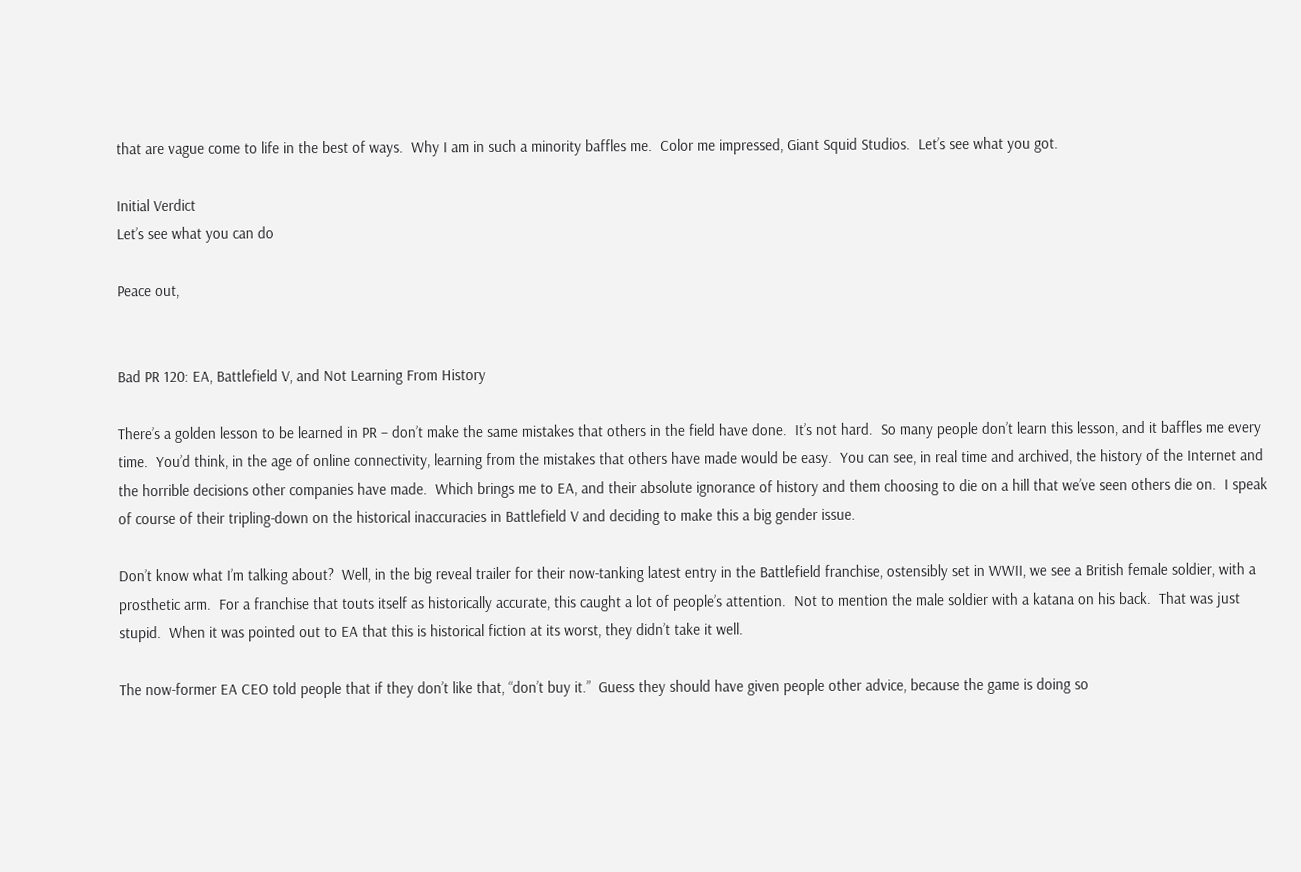that are vague come to life in the best of ways.  Why I am in such a minority baffles me.  Color me impressed, Giant Squid Studios.  Let’s see what you got.

Initial Verdict
Let’s see what you can do

Peace out,


Bad PR 120: EA, Battlefield V, and Not Learning From History

There’s a golden lesson to be learned in PR – don’t make the same mistakes that others in the field have done.  It’s not hard.  So many people don’t learn this lesson, and it baffles me every time.  You’d think, in the age of online connectivity, learning from the mistakes that others have made would be easy.  You can see, in real time and archived, the history of the Internet and the horrible decisions other companies have made.  Which brings me to EA, and their absolute ignorance of history and them choosing to die on a hill that we’ve seen others die on.  I speak of course of their tripling-down on the historical inaccuracies in Battlefield V and deciding to make this a big gender issue.

Don’t know what I’m talking about?  Well, in the big reveal trailer for their now-tanking latest entry in the Battlefield franchise, ostensibly set in WWII, we see a British female soldier, with a prosthetic arm.  For a franchise that touts itself as historically accurate, this caught a lot of people’s attention.  Not to mention the male soldier with a katana on his back.  That was just stupid.  When it was pointed out to EA that this is historical fiction at its worst, they didn’t take it well.

The now-former EA CEO told people that if they don’t like that, “don’t buy it.”  Guess they should have given people other advice, because the game is doing so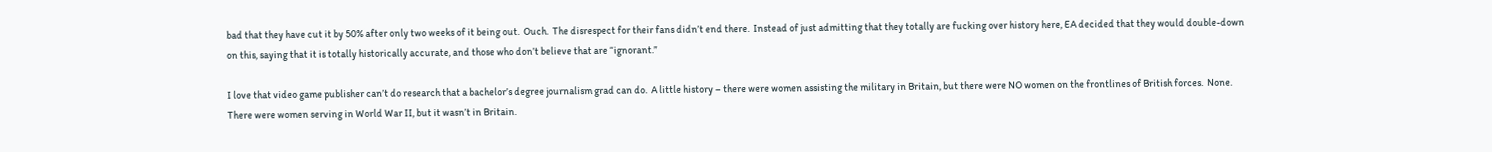bad that they have cut it by 50% after only two weeks of it being out.  Ouch.  The disrespect for their fans didn’t end there.  Instead of just admitting that they totally are fucking over history here, EA decided that they would double-down on this, saying that it is totally historically accurate, and those who don’t believe that are “ignorant.”

I love that video game publisher can’t do research that a bachelor’s degree journalism grad can do.  A little history – there were women assisting the military in Britain, but there were NO women on the frontlines of British forces.  None.  There were women serving in World War II, but it wasn’t in Britain.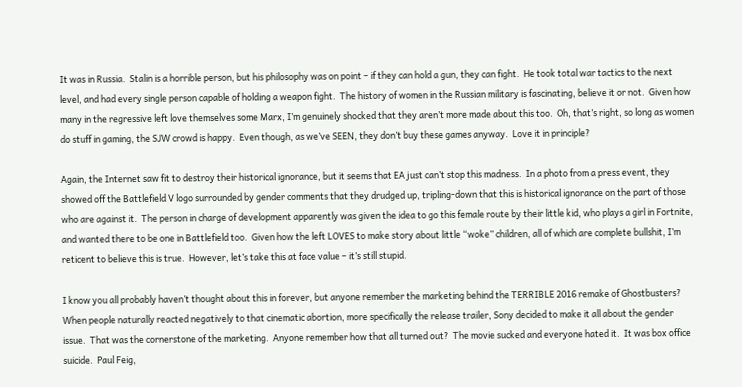It was in Russia.  Stalin is a horrible person, but his philosophy was on point – if they can hold a gun, they can fight.  He took total war tactics to the next level, and had every single person capable of holding a weapon fight.  The history of women in the Russian military is fascinating, believe it or not.  Given how many in the regressive left love themselves some Marx, I’m genuinely shocked that they aren’t more made about this too.  Oh, that’s right, so long as women do stuff in gaming, the SJW crowd is happy.  Even though, as we’ve SEEN, they don’t buy these games anyway.  Love it in principle?

Again, the Internet saw fit to destroy their historical ignorance, but it seems that EA just can’t stop this madness.  In a photo from a press event, they showed off the Battlefield V logo surrounded by gender comments that they drudged up, tripling-down that this is historical ignorance on the part of those who are against it.  The person in charge of development apparently was given the idea to go this female route by their little kid, who plays a girl in Fortnite, and wanted there to be one in Battlefield too.  Given how the left LOVES to make story about little “woke” children, all of which are complete bullshit, I’m reticent to believe this is true.  However, let’s take this at face value – it’s still stupid.

I know you all probably haven’t thought about this in forever, but anyone remember the marketing behind the TERRIBLE 2016 remake of Ghostbusters?  When people naturally reacted negatively to that cinematic abortion, more specifically the release trailer, Sony decided to make it all about the gender issue.  That was the cornerstone of the marketing.  Anyone remember how that all turned out?  The movie sucked and everyone hated it.  It was box office suicide.  Paul Feig,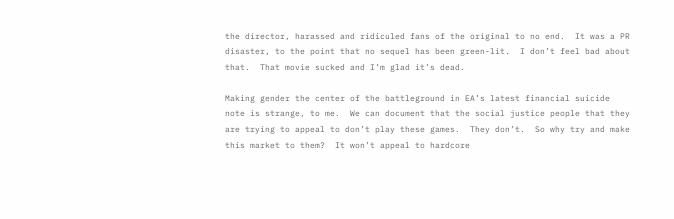the director, harassed and ridiculed fans of the original to no end.  It was a PR disaster, to the point that no sequel has been green-lit.  I don’t feel bad about that.  That movie sucked and I’m glad it’s dead.

Making gender the center of the battleground in EA’s latest financial suicide note is strange, to me.  We can document that the social justice people that they are trying to appeal to don’t play these games.  They don’t.  So why try and make this market to them?  It won’t appeal to hardcore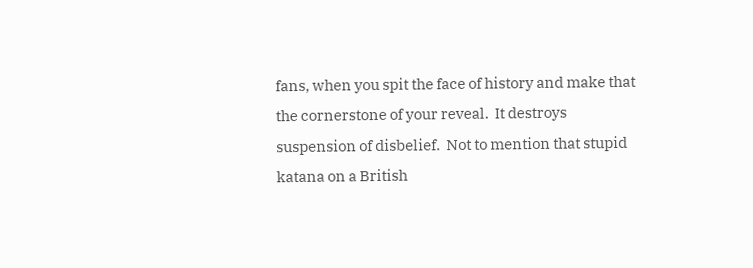fans, when you spit the face of history and make that the cornerstone of your reveal.  It destroys suspension of disbelief.  Not to mention that stupid katana on a British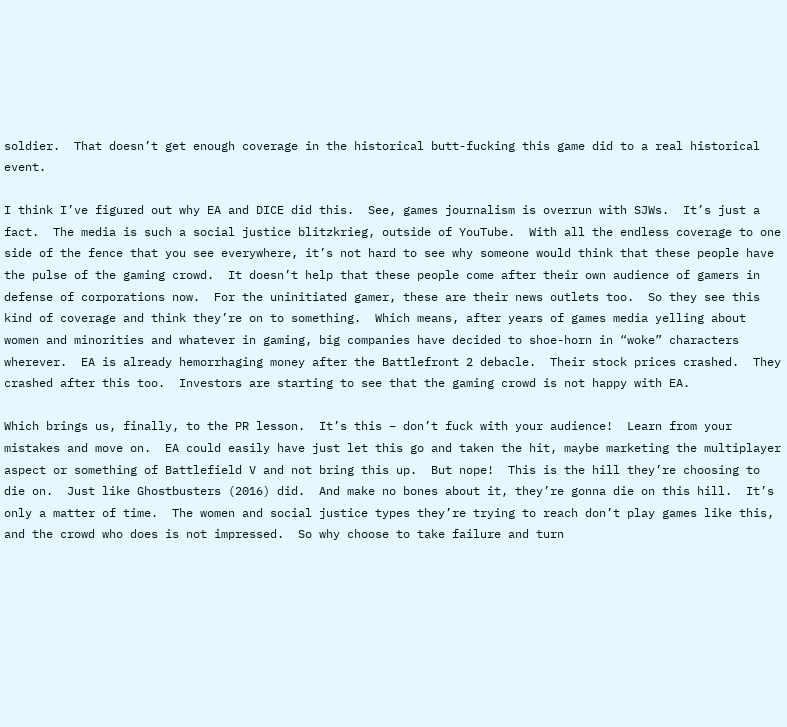soldier.  That doesn’t get enough coverage in the historical butt-fucking this game did to a real historical event.

I think I’ve figured out why EA and DICE did this.  See, games journalism is overrun with SJWs.  It’s just a fact.  The media is such a social justice blitzkrieg, outside of YouTube.  With all the endless coverage to one side of the fence that you see everywhere, it’s not hard to see why someone would think that these people have the pulse of the gaming crowd.  It doesn’t help that these people come after their own audience of gamers in defense of corporations now.  For the uninitiated gamer, these are their news outlets too.  So they see this kind of coverage and think they’re on to something.  Which means, after years of games media yelling about women and minorities and whatever in gaming, big companies have decided to shoe-horn in “woke” characters wherever.  EA is already hemorrhaging money after the Battlefront 2 debacle.  Their stock prices crashed.  They crashed after this too.  Investors are starting to see that the gaming crowd is not happy with EA.

Which brings us, finally, to the PR lesson.  It’s this – don’t fuck with your audience!  Learn from your mistakes and move on.  EA could easily have just let this go and taken the hit, maybe marketing the multiplayer aspect or something of Battlefield V and not bring this up.  But nope!  This is the hill they’re choosing to die on.  Just like Ghostbusters (2016) did.  And make no bones about it, they’re gonna die on this hill.  It’s only a matter of time.  The women and social justice types they’re trying to reach don’t play games like this, and the crowd who does is not impressed.  So why choose to take failure and turn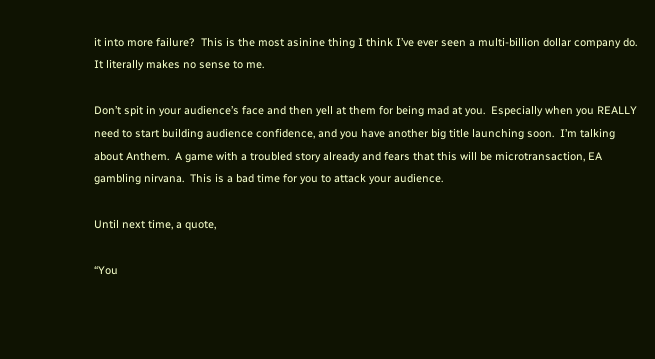it into more failure?  This is the most asinine thing I think I’ve ever seen a multi-billion dollar company do.  It literally makes no sense to me.

Don’t spit in your audience’s face and then yell at them for being mad at you.  Especially when you REALLY need to start building audience confidence, and you have another big title launching soon.  I’m talking about Anthem.  A game with a troubled story already and fears that this will be microtransaction, EA gambling nirvana.  This is a bad time for you to attack your audience.

Until next time, a quote,

“You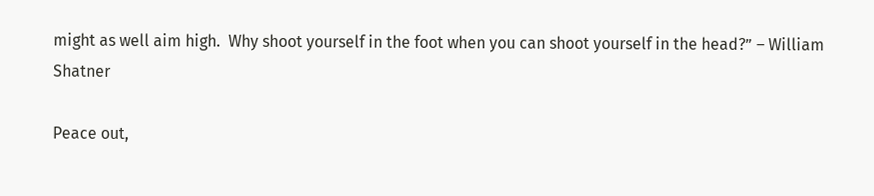might as well aim high.  Why shoot yourself in the foot when you can shoot yourself in the head?” – William Shatner

Peace out,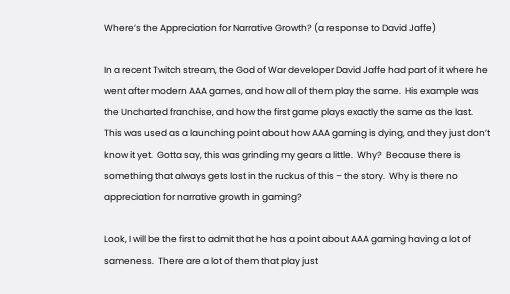Where’s the Appreciation for Narrative Growth? (a response to David Jaffe)

In a recent Twitch stream, the God of War developer David Jaffe had part of it where he went after modern AAA games, and how all of them play the same.  His example was the Uncharted franchise, and how the first game plays exactly the same as the last.  This was used as a launching point about how AAA gaming is dying, and they just don’t know it yet.  Gotta say, this was grinding my gears a little.  Why?  Because there is something that always gets lost in the ruckus of this – the story.  Why is there no appreciation for narrative growth in gaming?

Look, I will be the first to admit that he has a point about AAA gaming having a lot of sameness.  There are a lot of them that play just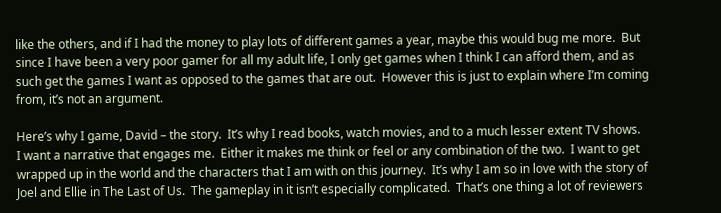like the others, and if I had the money to play lots of different games a year, maybe this would bug me more.  But since I have been a very poor gamer for all my adult life, I only get games when I think I can afford them, and as such get the games I want as opposed to the games that are out.  However this is just to explain where I’m coming from, it’s not an argument.

Here’s why I game, David – the story.  It’s why I read books, watch movies, and to a much lesser extent TV shows.  I want a narrative that engages me.  Either it makes me think or feel or any combination of the two.  I want to get wrapped up in the world and the characters that I am with on this journey.  It’s why I am so in love with the story of Joel and Ellie in The Last of Us.  The gameplay in it isn’t especially complicated.  That’s one thing a lot of reviewers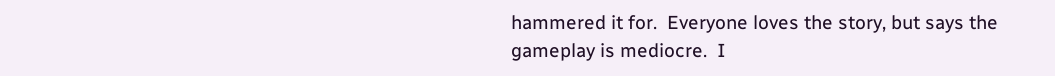hammered it for.  Everyone loves the story, but says the gameplay is mediocre.  I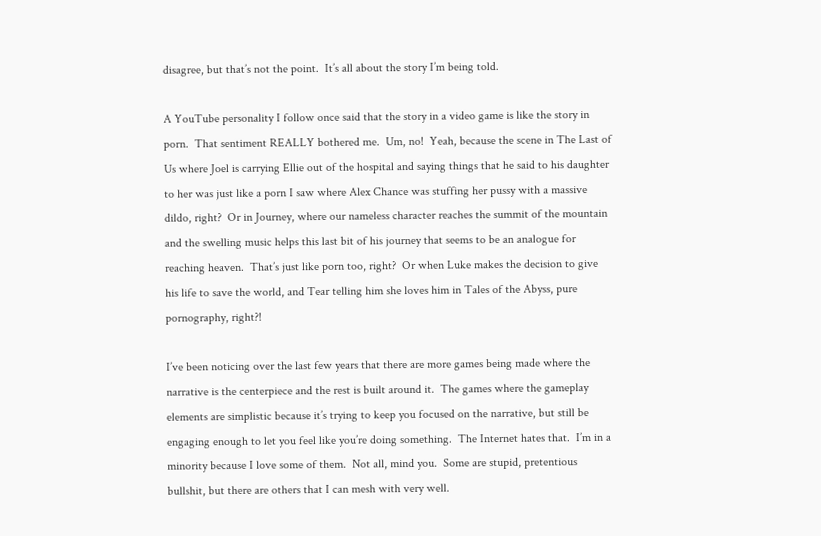disagree, but that’s not the point.  It’s all about the story I’m being told.

A YouTube personality I follow once said that the story in a video game is like the story in porn.  That sentiment REALLY bothered me.  Um, no!  Yeah, because the scene in The Last of Us where Joel is carrying Ellie out of the hospital and saying things that he said to his daughter to her was just like a porn I saw where Alex Chance was stuffing her pussy with a massive dildo, right?  Or in Journey, where our nameless character reaches the summit of the mountain and the swelling music helps this last bit of his journey that seems to be an analogue for reaching heaven.  That’s just like porn too, right?  Or when Luke makes the decision to give his life to save the world, and Tear telling him she loves him in Tales of the Abyss, pure pornography, right?!

I’ve been noticing over the last few years that there are more games being made where the narrative is the centerpiece and the rest is built around it.  The games where the gameplay elements are simplistic because it’s trying to keep you focused on the narrative, but still be engaging enough to let you feel like you’re doing something.  The Internet hates that.  I’m in a minority because I love some of them.  Not all, mind you.  Some are stupid, pretentious bullshit, but there are others that I can mesh with very well.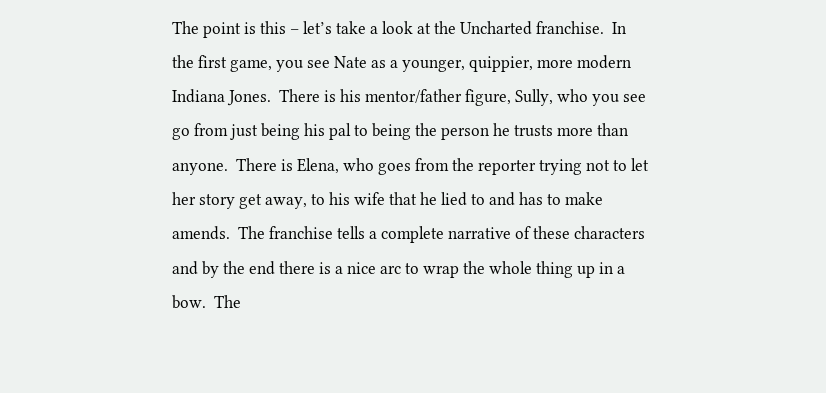The point is this – let’s take a look at the Uncharted franchise.  In the first game, you see Nate as a younger, quippier, more modern Indiana Jones.  There is his mentor/father figure, Sully, who you see go from just being his pal to being the person he trusts more than anyone.  There is Elena, who goes from the reporter trying not to let her story get away, to his wife that he lied to and has to make amends.  The franchise tells a complete narrative of these characters and by the end there is a nice arc to wrap the whole thing up in a bow.  The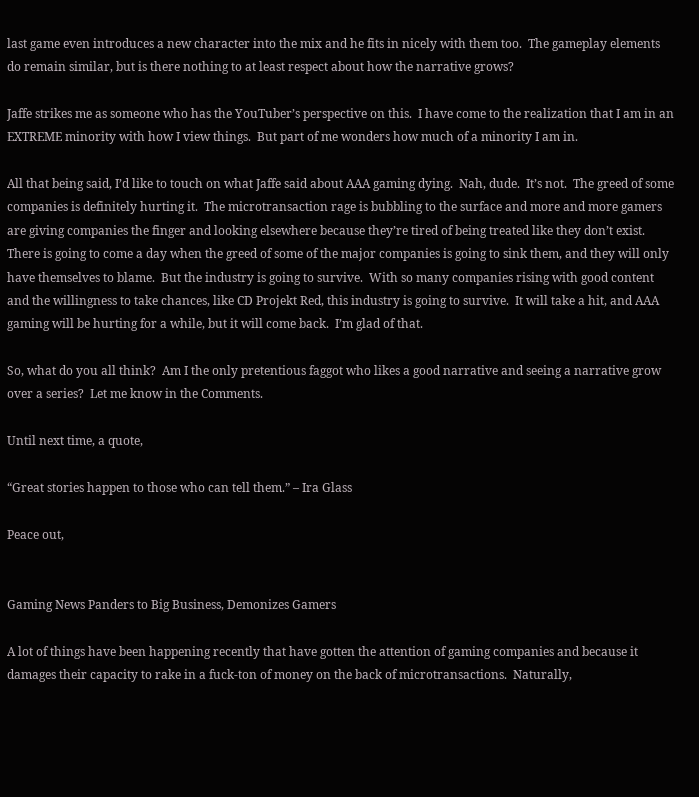last game even introduces a new character into the mix and he fits in nicely with them too.  The gameplay elements do remain similar, but is there nothing to at least respect about how the narrative grows?

Jaffe strikes me as someone who has the YouTuber’s perspective on this.  I have come to the realization that I am in an EXTREME minority with how I view things.  But part of me wonders how much of a minority I am in.

All that being said, I’d like to touch on what Jaffe said about AAA gaming dying.  Nah, dude.  It’s not.  The greed of some companies is definitely hurting it.  The microtransaction rage is bubbling to the surface and more and more gamers are giving companies the finger and looking elsewhere because they’re tired of being treated like they don’t exist.  There is going to come a day when the greed of some of the major companies is going to sink them, and they will only have themselves to blame.  But the industry is going to survive.  With so many companies rising with good content and the willingness to take chances, like CD Projekt Red, this industry is going to survive.  It will take a hit, and AAA gaming will be hurting for a while, but it will come back.  I’m glad of that.

So, what do you all think?  Am I the only pretentious faggot who likes a good narrative and seeing a narrative grow over a series?  Let me know in the Comments.

Until next time, a quote,

“Great stories happen to those who can tell them.” – Ira Glass

Peace out,


Gaming News Panders to Big Business, Demonizes Gamers

A lot of things have been happening recently that have gotten the attention of gaming companies and because it damages their capacity to rake in a fuck-ton of money on the back of microtransactions.  Naturally,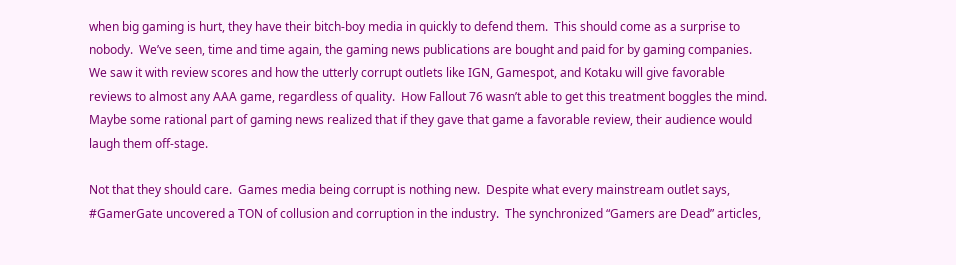when big gaming is hurt, they have their bitch-boy media in quickly to defend them.  This should come as a surprise to nobody.  We’ve seen, time and time again, the gaming news publications are bought and paid for by gaming companies.  We saw it with review scores and how the utterly corrupt outlets like IGN, Gamespot, and Kotaku will give favorable reviews to almost any AAA game, regardless of quality.  How Fallout 76 wasn’t able to get this treatment boggles the mind.  Maybe some rational part of gaming news realized that if they gave that game a favorable review, their audience would laugh them off-stage.

Not that they should care.  Games media being corrupt is nothing new.  Despite what every mainstream outlet says, #GamerGate uncovered a TON of collusion and corruption in the industry.  The synchronized “Gamers are Dead” articles,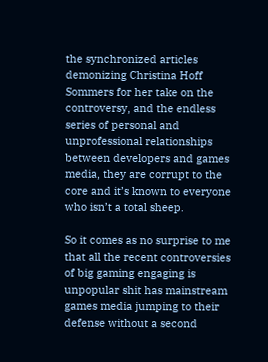the synchronized articles demonizing Christina Hoff Sommers for her take on the controversy, and the endless series of personal and unprofessional relationships between developers and games media, they are corrupt to the core and it’s known to everyone who isn’t a total sheep.

So it comes as no surprise to me that all the recent controversies of big gaming engaging is unpopular shit has mainstream games media jumping to their defense without a second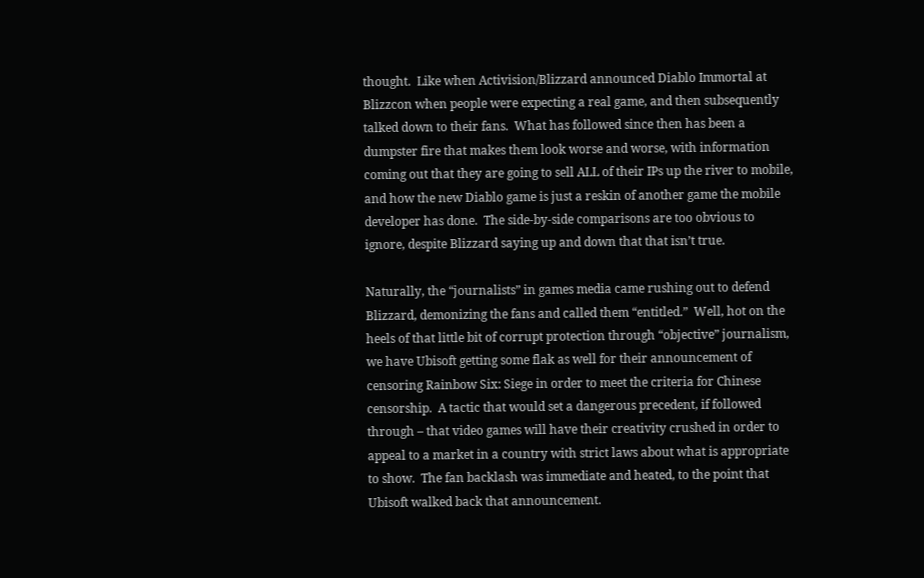thought.  Like when Activision/Blizzard announced Diablo Immortal at Blizzcon when people were expecting a real game, and then subsequently talked down to their fans.  What has followed since then has been a dumpster fire that makes them look worse and worse, with information coming out that they are going to sell ALL of their IPs up the river to mobile, and how the new Diablo game is just a reskin of another game the mobile developer has done.  The side-by-side comparisons are too obvious to ignore, despite Blizzard saying up and down that that isn’t true.

Naturally, the “journalists” in games media came rushing out to defend Blizzard, demonizing the fans and called them “entitled.”  Well, hot on the heels of that little bit of corrupt protection through “objective” journalism, we have Ubisoft getting some flak as well for their announcement of censoring Rainbow Six: Siege in order to meet the criteria for Chinese censorship.  A tactic that would set a dangerous precedent, if followed through – that video games will have their creativity crushed in order to appeal to a market in a country with strict laws about what is appropriate to show.  The fan backlash was immediate and heated, to the point that Ubisoft walked back that announcement.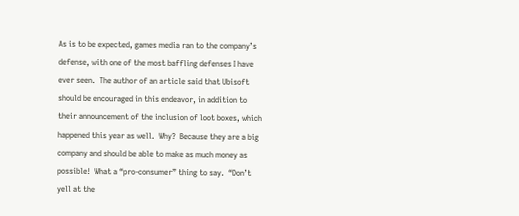As is to be expected, games media ran to the company’s defense, with one of the most baffling defenses I have ever seen.  The author of an article said that Ubisoft should be encouraged in this endeavor, in addition to their announcement of the inclusion of loot boxes, which happened this year as well.  Why?  Because they are a big company and should be able to make as much money as possible!  What a “pro-consumer” thing to say.  “Don’t yell at the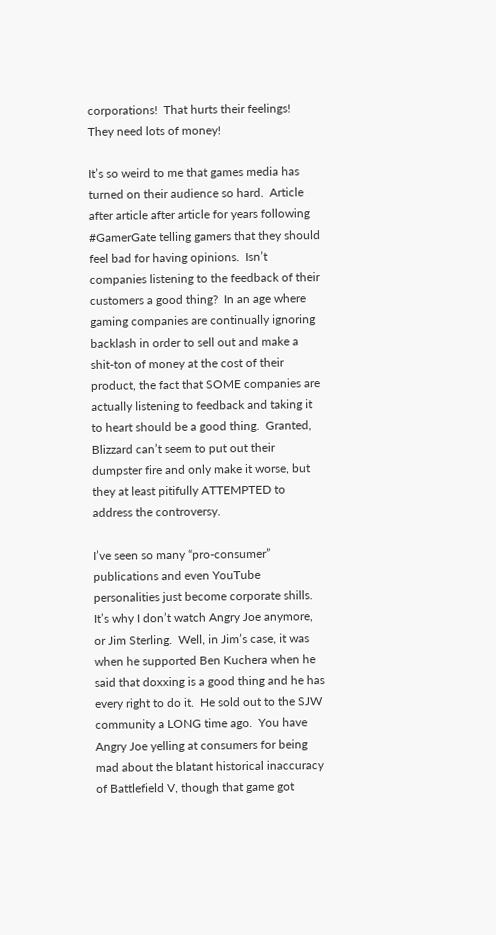corporations!  That hurts their feelings!  They need lots of money!

It’s so weird to me that games media has turned on their audience so hard.  Article after article after article for years following #GamerGate telling gamers that they should feel bad for having opinions.  Isn’t companies listening to the feedback of their customers a good thing?  In an age where gaming companies are continually ignoring backlash in order to sell out and make a shit-ton of money at the cost of their product, the fact that SOME companies are actually listening to feedback and taking it to heart should be a good thing.  Granted, Blizzard can’t seem to put out their dumpster fire and only make it worse, but they at least pitifully ATTEMPTED to address the controversy.

I’ve seen so many “pro-consumer” publications and even YouTube personalities just become corporate shills.  It’s why I don’t watch Angry Joe anymore, or Jim Sterling.  Well, in Jim’s case, it was when he supported Ben Kuchera when he said that doxxing is a good thing and he has every right to do it.  He sold out to the SJW community a LONG time ago.  You have Angry Joe yelling at consumers for being mad about the blatant historical inaccuracy of Battlefield V, though that game got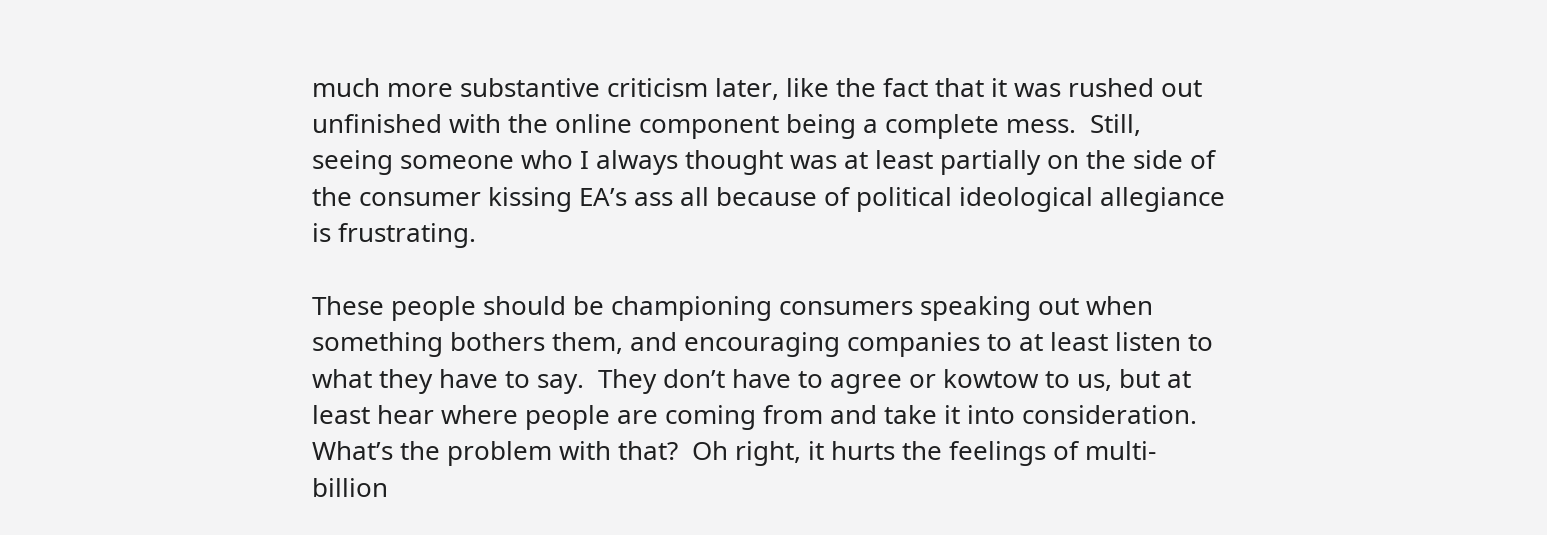much more substantive criticism later, like the fact that it was rushed out unfinished with the online component being a complete mess.  Still, seeing someone who I always thought was at least partially on the side of the consumer kissing EA’s ass all because of political ideological allegiance is frustrating.

These people should be championing consumers speaking out when something bothers them, and encouraging companies to at least listen to what they have to say.  They don’t have to agree or kowtow to us, but at least hear where people are coming from and take it into consideration.  What’s the problem with that?  Oh right, it hurts the feelings of multi-billion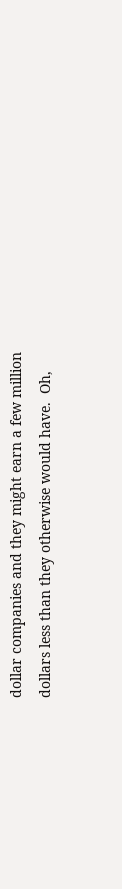dollar companies and they might earn a few million dollars less than they otherwise would have.  Oh,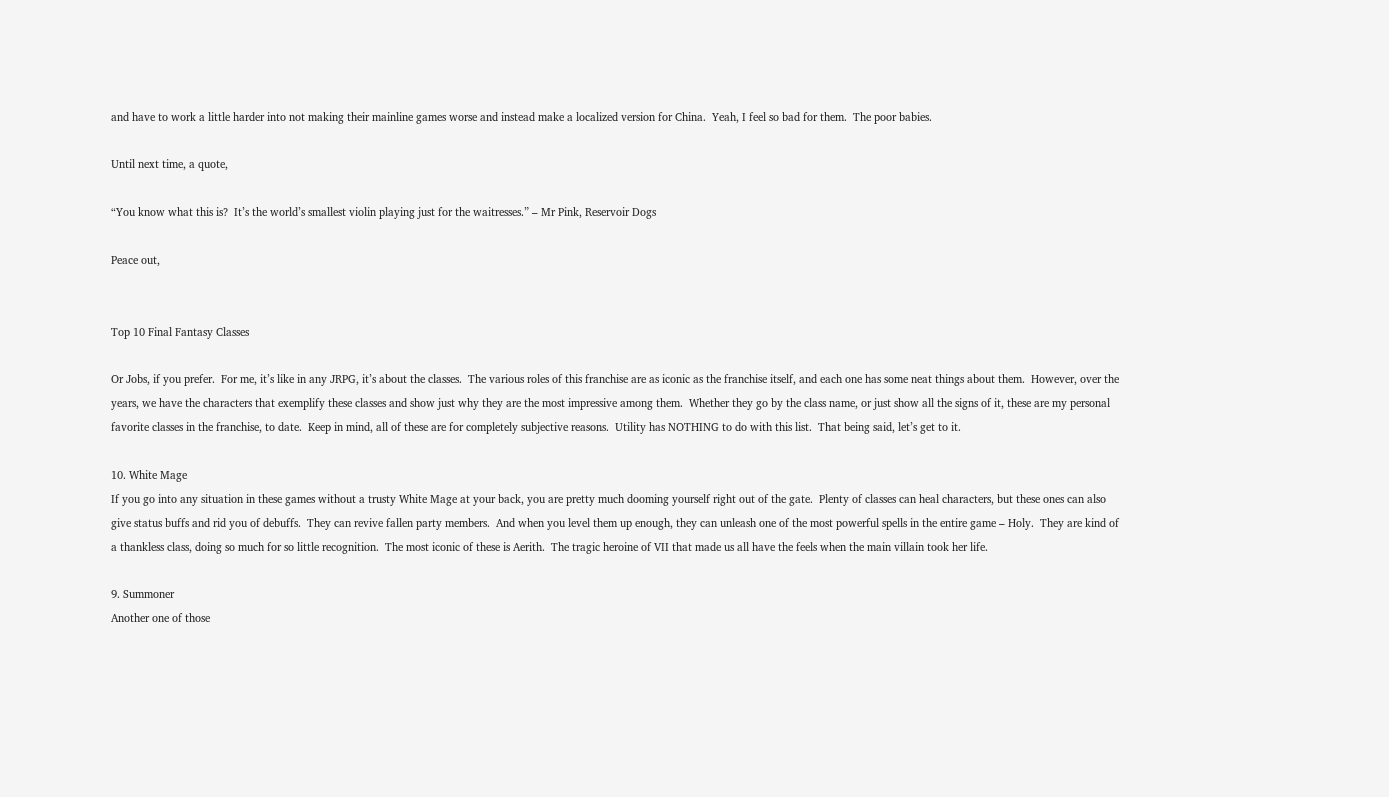and have to work a little harder into not making their mainline games worse and instead make a localized version for China.  Yeah, I feel so bad for them.  The poor babies.

Until next time, a quote,

“You know what this is?  It’s the world’s smallest violin playing just for the waitresses.” – Mr Pink, Reservoir Dogs

Peace out,


Top 10 Final Fantasy Classes

Or Jobs, if you prefer.  For me, it’s like in any JRPG, it’s about the classes.  The various roles of this franchise are as iconic as the franchise itself, and each one has some neat things about them.  However, over the years, we have the characters that exemplify these classes and show just why they are the most impressive among them.  Whether they go by the class name, or just show all the signs of it, these are my personal favorite classes in the franchise, to date.  Keep in mind, all of these are for completely subjective reasons.  Utility has NOTHING to do with this list.  That being said, let’s get to it.

10. White Mage
If you go into any situation in these games without a trusty White Mage at your back, you are pretty much dooming yourself right out of the gate.  Plenty of classes can heal characters, but these ones can also give status buffs and rid you of debuffs.  They can revive fallen party members.  And when you level them up enough, they can unleash one of the most powerful spells in the entire game – Holy.  They are kind of a thankless class, doing so much for so little recognition.  The most iconic of these is Aerith.  The tragic heroine of VII that made us all have the feels when the main villain took her life.

9. Summoner
Another one of those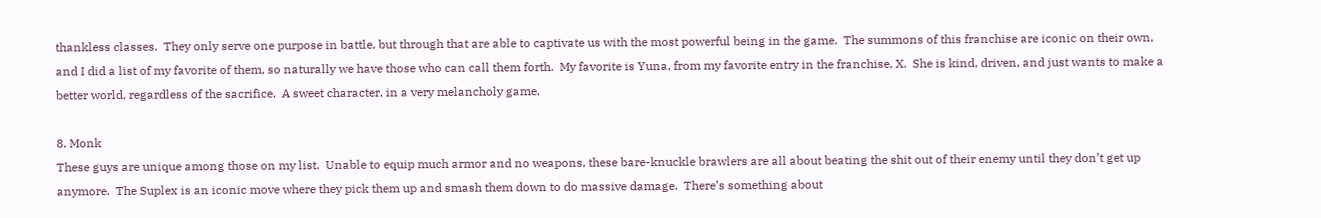thankless classes.  They only serve one purpose in battle, but through that are able to captivate us with the most powerful being in the game.  The summons of this franchise are iconic on their own, and I did a list of my favorite of them, so naturally we have those who can call them forth.  My favorite is Yuna, from my favorite entry in the franchise, X.  She is kind, driven, and just wants to make a better world, regardless of the sacrifice.  A sweet character, in a very melancholy game.

8. Monk
These guys are unique among those on my list.  Unable to equip much armor and no weapons, these bare-knuckle brawlers are all about beating the shit out of their enemy until they don’t get up anymore.  The Suplex is an iconic move where they pick them up and smash them down to do massive damage.  There’s something about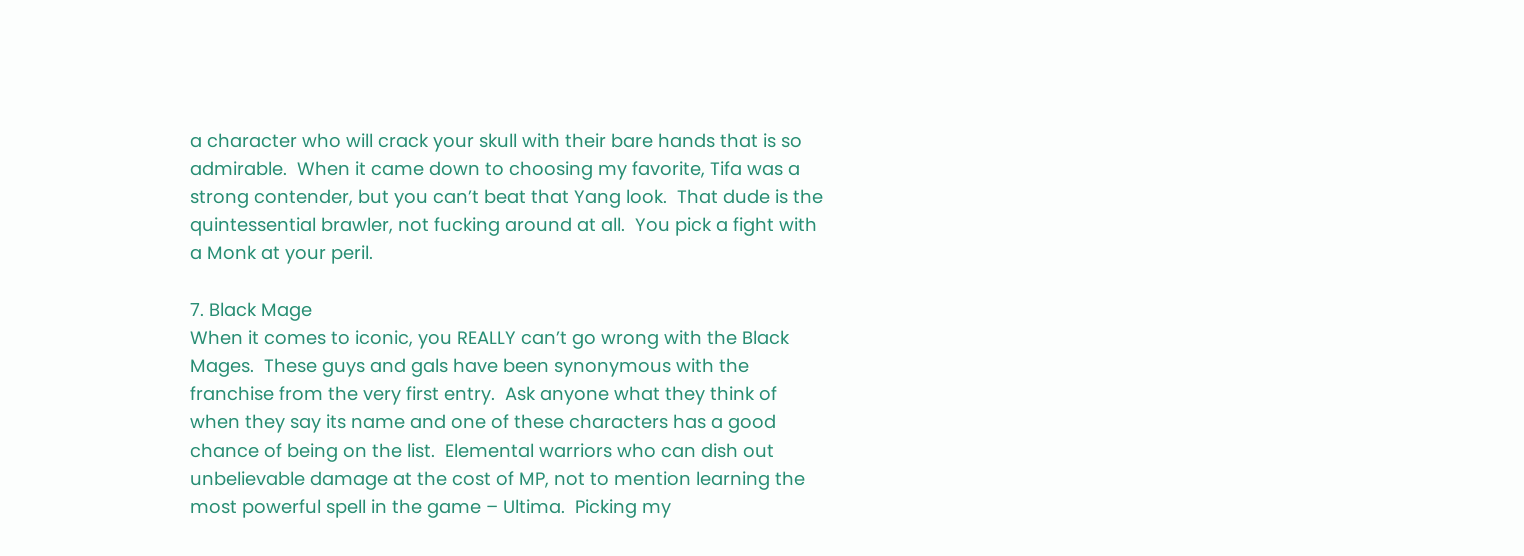a character who will crack your skull with their bare hands that is so admirable.  When it came down to choosing my favorite, Tifa was a strong contender, but you can’t beat that Yang look.  That dude is the quintessential brawler, not fucking around at all.  You pick a fight with a Monk at your peril.

7. Black Mage
When it comes to iconic, you REALLY can’t go wrong with the Black Mages.  These guys and gals have been synonymous with the franchise from the very first entry.  Ask anyone what they think of when they say its name and one of these characters has a good chance of being on the list.  Elemental warriors who can dish out unbelievable damage at the cost of MP, not to mention learning the most powerful spell in the game – Ultima.  Picking my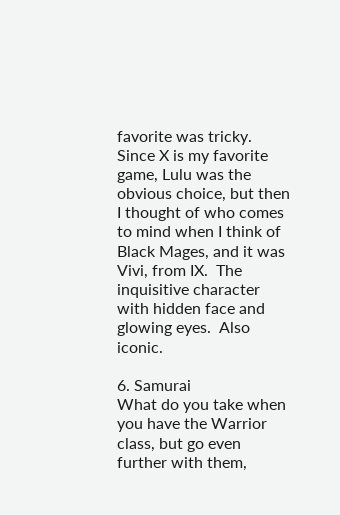favorite was tricky.  Since X is my favorite game, Lulu was the obvious choice, but then I thought of who comes to mind when I think of Black Mages, and it was Vivi, from IX.  The inquisitive character with hidden face and glowing eyes.  Also iconic.

6. Samurai
What do you take when you have the Warrior class, but go even further with them,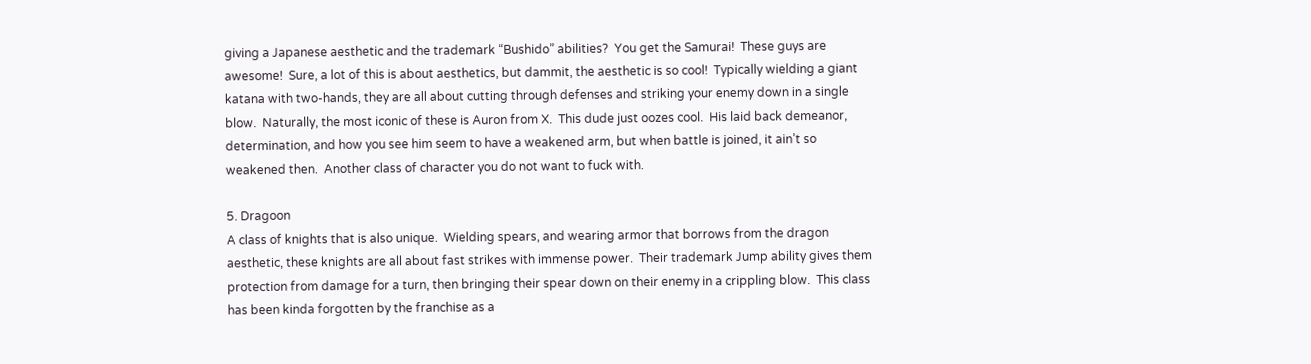giving a Japanese aesthetic and the trademark “Bushido” abilities?  You get the Samurai!  These guys are awesome!  Sure, a lot of this is about aesthetics, but dammit, the aesthetic is so cool!  Typically wielding a giant katana with two-hands, they are all about cutting through defenses and striking your enemy down in a single blow.  Naturally, the most iconic of these is Auron from X.  This dude just oozes cool.  His laid back demeanor, determination, and how you see him seem to have a weakened arm, but when battle is joined, it ain’t so weakened then.  Another class of character you do not want to fuck with.

5. Dragoon
A class of knights that is also unique.  Wielding spears, and wearing armor that borrows from the dragon aesthetic, these knights are all about fast strikes with immense power.  Their trademark Jump ability gives them protection from damage for a turn, then bringing their spear down on their enemy in a crippling blow.  This class has been kinda forgotten by the franchise as a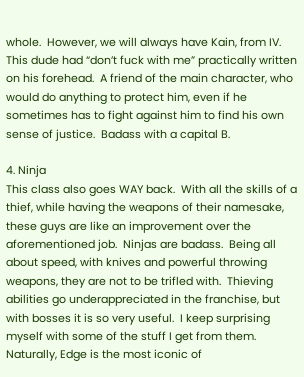whole.  However, we will always have Kain, from IV.  This dude had “don’t fuck with me” practically written on his forehead.  A friend of the main character, who would do anything to protect him, even if he sometimes has to fight against him to find his own sense of justice.  Badass with a capital B.

4. Ninja
This class also goes WAY back.  With all the skills of a thief, while having the weapons of their namesake, these guys are like an improvement over the aforementioned job.  Ninjas are badass.  Being all about speed, with knives and powerful throwing weapons, they are not to be trifled with.  Thieving abilities go underappreciated in the franchise, but with bosses it is so very useful.  I keep surprising myself with some of the stuff I get from them.  Naturally, Edge is the most iconic of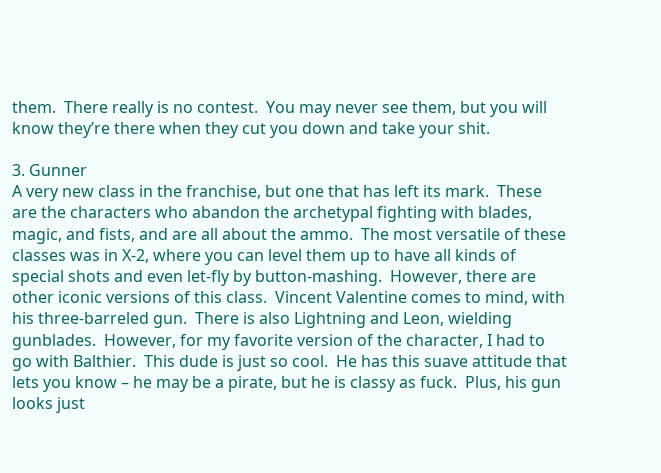them.  There really is no contest.  You may never see them, but you will know they’re there when they cut you down and take your shit.

3. Gunner
A very new class in the franchise, but one that has left its mark.  These are the characters who abandon the archetypal fighting with blades, magic, and fists, and are all about the ammo.  The most versatile of these classes was in X-2, where you can level them up to have all kinds of special shots and even let-fly by button-mashing.  However, there are other iconic versions of this class.  Vincent Valentine comes to mind, with his three-barreled gun.  There is also Lightning and Leon, wielding gunblades.  However, for my favorite version of the character, I had to go with Balthier.  This dude is just so cool.  He has this suave attitude that lets you know – he may be a pirate, but he is classy as fuck.  Plus, his gun looks just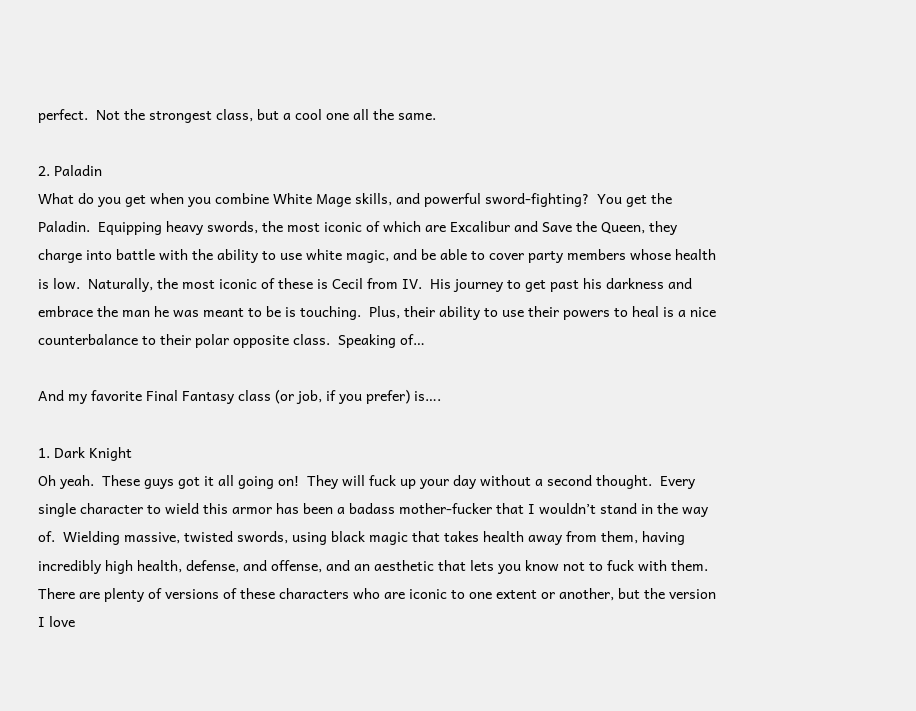perfect.  Not the strongest class, but a cool one all the same.

2. Paladin
What do you get when you combine White Mage skills, and powerful sword-fighting?  You get the Paladin.  Equipping heavy swords, the most iconic of which are Excalibur and Save the Queen, they charge into battle with the ability to use white magic, and be able to cover party members whose health is low.  Naturally, the most iconic of these is Cecil from IV.  His journey to get past his darkness and embrace the man he was meant to be is touching.  Plus, their ability to use their powers to heal is a nice counterbalance to their polar opposite class.  Speaking of…

And my favorite Final Fantasy class (or job, if you prefer) is….

1. Dark Knight
Oh yeah.  These guys got it all going on!  They will fuck up your day without a second thought.  Every single character to wield this armor has been a badass mother-fucker that I wouldn’t stand in the way of.  Wielding massive, twisted swords, using black magic that takes health away from them, having incredibly high health, defense, and offense, and an aesthetic that lets you know not to fuck with them.  There are plenty of versions of these characters who are iconic to one extent or another, but the version I love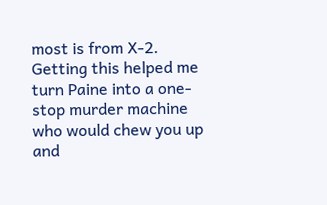most is from X-2.  Getting this helped me turn Paine into a one-stop murder machine who would chew you up and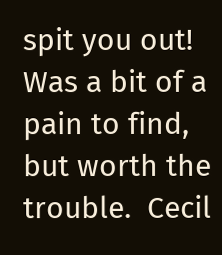spit you out!  Was a bit of a pain to find, but worth the trouble.  Cecil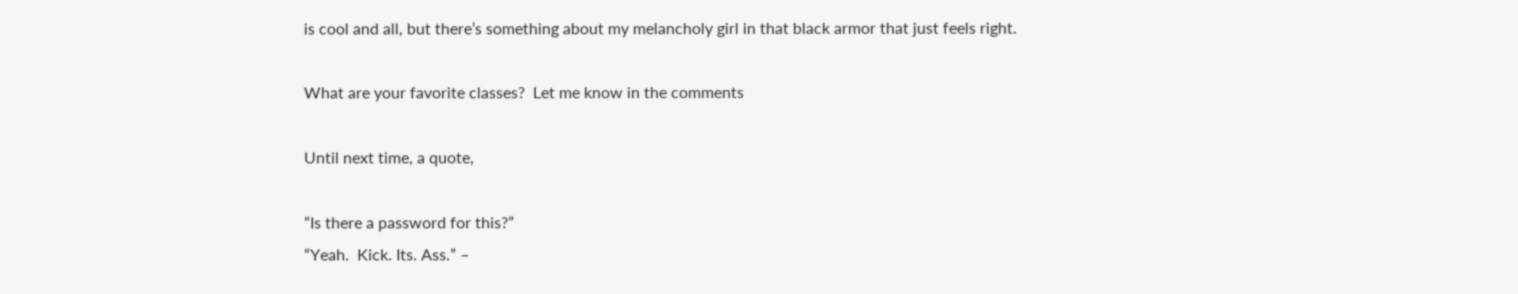is cool and all, but there’s something about my melancholy girl in that black armor that just feels right.

What are your favorite classes?  Let me know in the comments

Until next time, a quote,

“Is there a password for this?”
“Yeah.  Kick. Its. Ass.” –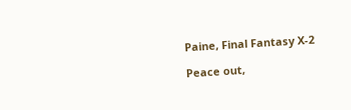Paine, Final Fantasy X-2

Peace out,